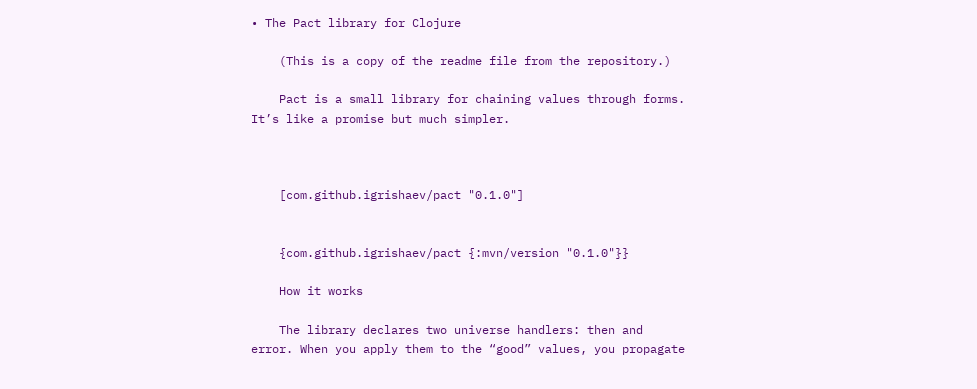• The Pact library for Clojure

    (This is a copy of the readme file from the repository.)

    Pact is a small library for chaining values through forms. It’s like a promise but much simpler.



    [com.github.igrishaev/pact "0.1.0"]


    {com.github.igrishaev/pact {:mvn/version "0.1.0"}}

    How it works

    The library declares two universe handlers: then and error. When you apply them to the “good” values, you propagate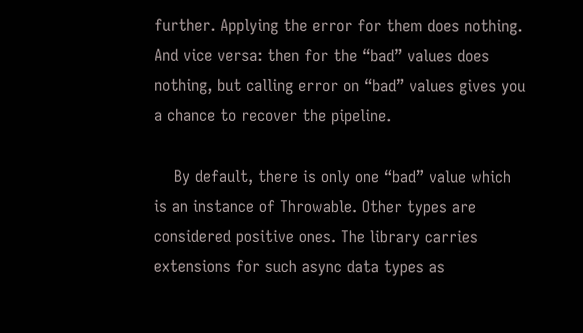further. Applying the error for them does nothing. And vice versa: then for the “bad” values does nothing, but calling error on “bad” values gives you a chance to recover the pipeline.

    By default, there is only one “bad” value which is an instance of Throwable. Other types are considered positive ones. The library carries extensions for such async data types as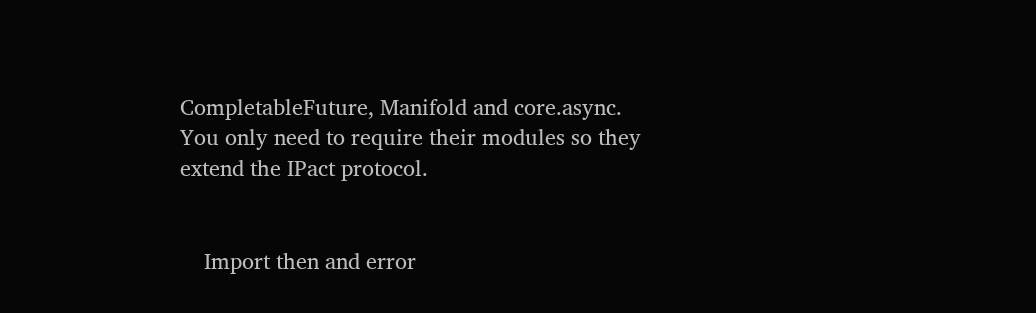CompletableFuture, Manifold and core.async. You only need to require their modules so they extend the IPact protocol.


    Import then and error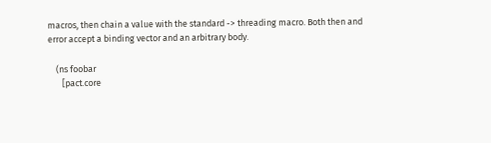macros, then chain a value with the standard -> threading macro. Both then and error accept a binding vector and an arbitrary body.

    (ns foobar
       [pact.core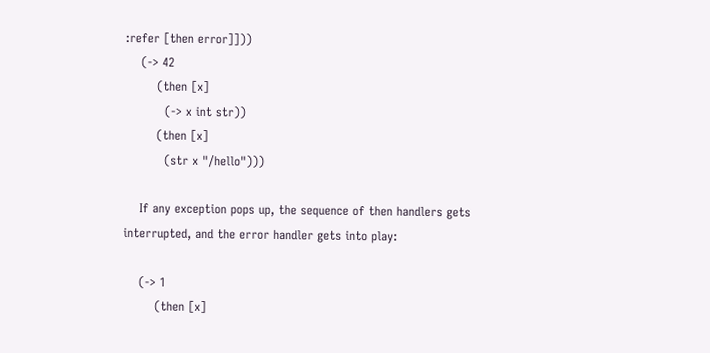:refer [then error]]))
    (-> 42
        (then [x]
          (-> x int str))
        (then [x]
          (str x "/hello")))

    If any exception pops up, the sequence of then handlers gets interrupted, and the error handler gets into play:

    (-> 1
        (then [x]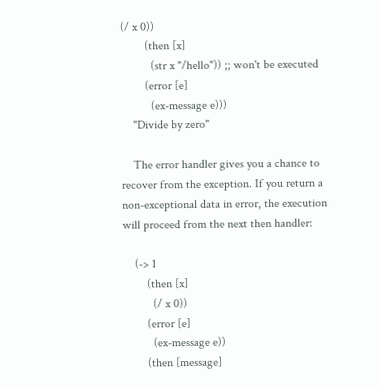(/ x 0))
        (then [x]
          (str x "/hello")) ;; won't be executed
        (error [e]
          (ex-message e)))
    "Divide by zero"

    The error handler gives you a chance to recover from the exception. If you return a non-exceptional data in error, the execution will proceed from the next then handler:

    (-> 1
        (then [x]
          (/ x 0))
        (error [e]
          (ex-message e))
        (then [message]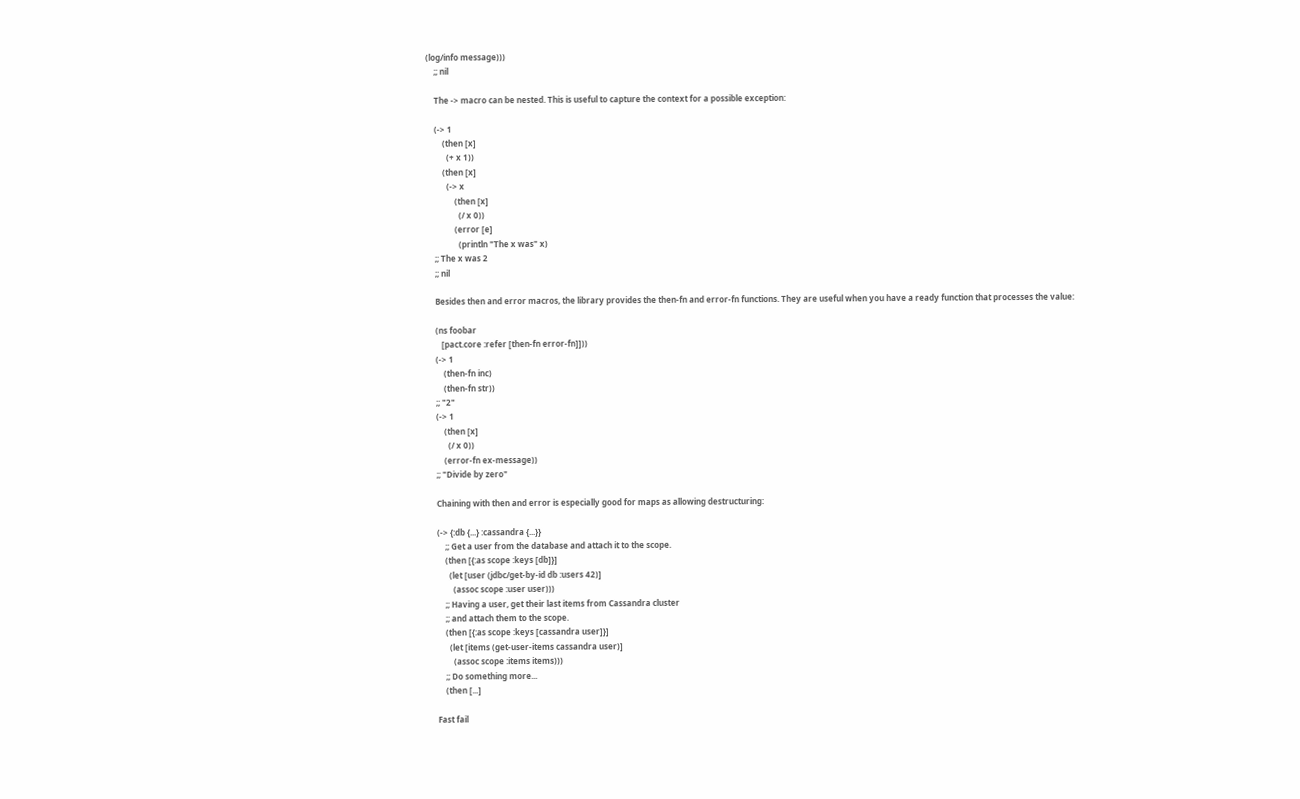(log/info message)))
    ;; nil

    The -> macro can be nested. This is useful to capture the context for a possible exception:

    (-> 1
        (then [x]
          (+ x 1))
        (then [x]
          (-> x
              (then [x]
                (/ x 0))
              (error [e]
                (println "The x was" x)
    ;; The x was 2
    ;; nil

    Besides then and error macros, the library provides the then-fn and error-fn functions. They are useful when you have a ready function that processes the value:

    (ns foobar
       [pact.core :refer [then-fn error-fn]]))
    (-> 1
        (then-fn inc)
        (then-fn str))
    ;; "2"
    (-> 1
        (then [x]
          (/ x 0))
        (error-fn ex-message))
    ;; "Divide by zero"

    Chaining with then and error is especially good for maps as allowing destructuring:

    (-> {:db {...} :cassandra {...}}
        ;; Get a user from the database and attach it to the scope.
        (then [{:as scope :keys [db]}]
          (let [user (jdbc/get-by-id db :users 42)]
            (assoc scope :user user)))
        ;; Having a user, get their last items from Cassandra cluster
        ;; and attach them to the scope.
        (then [{:as scope :keys [cassandra user]}]
          (let [items (get-user-items cassandra user)]
            (assoc scope :items items)))
        ;; Do something more...
        (then [...]

    Fast fail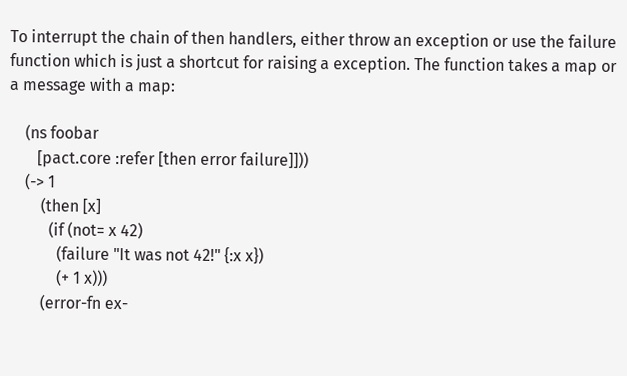To interrupt the chain of then handlers, either throw an exception or use the failure function which is just a shortcut for raising a exception. The function takes a map or a message with a map:

    (ns foobar
       [pact.core :refer [then error failure]]))
    (-> 1
        (then [x]
          (if (not= x 42)
            (failure "It was not 42!" {:x x})
            (+ 1 x)))
        (error-fn ex-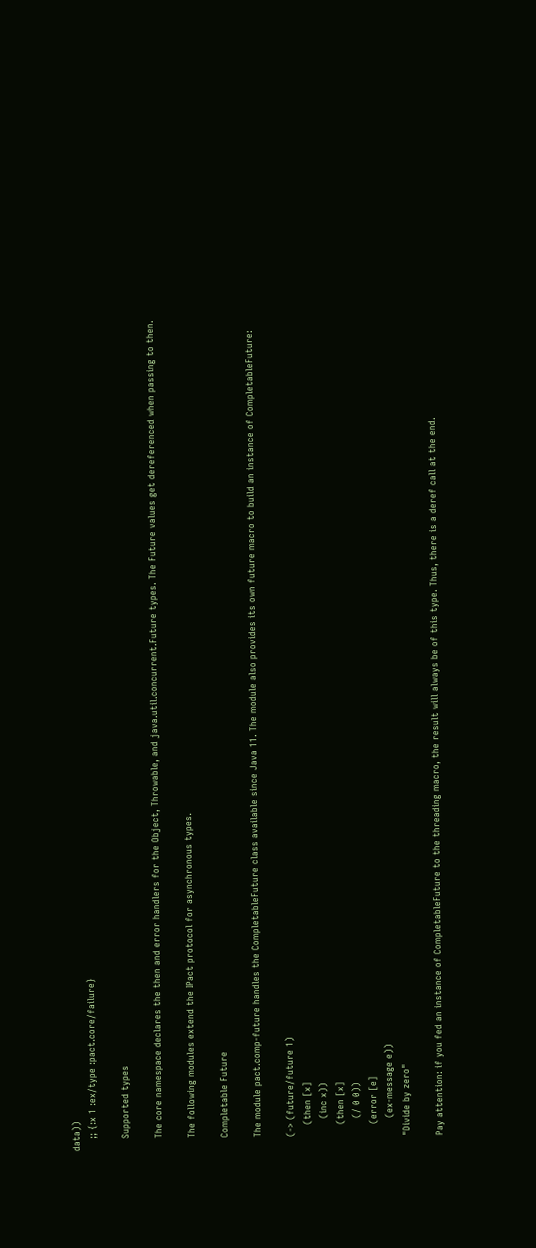data))
    ;; {:x 1 :ex/type :pact.core/failure}

    Supported types

    The core namespace declares the then and error handlers for the Object, Throwable, and java.util.concurrent.Future types. The Future values get dereferenced when passing to then.

    The following modules extend the IPact protocol for asynchronous types.

    Completable Future

    The module pact.comp-future handles the CompletableFuture class available since Java 11. The module also provides its own future macro to build an instance of CompletableFuture:

    (-> (future/future 1)
        (then [x]
          (inc x))
        (then [x]
          (/ 0 0))
        (error [e]
          (ex-message e))
    "Divide by zero"

    Pay attention: if you fed an instance of CompletableFuture to the threading macro, the result will always be of this type. Thus, there is a deref call at the end.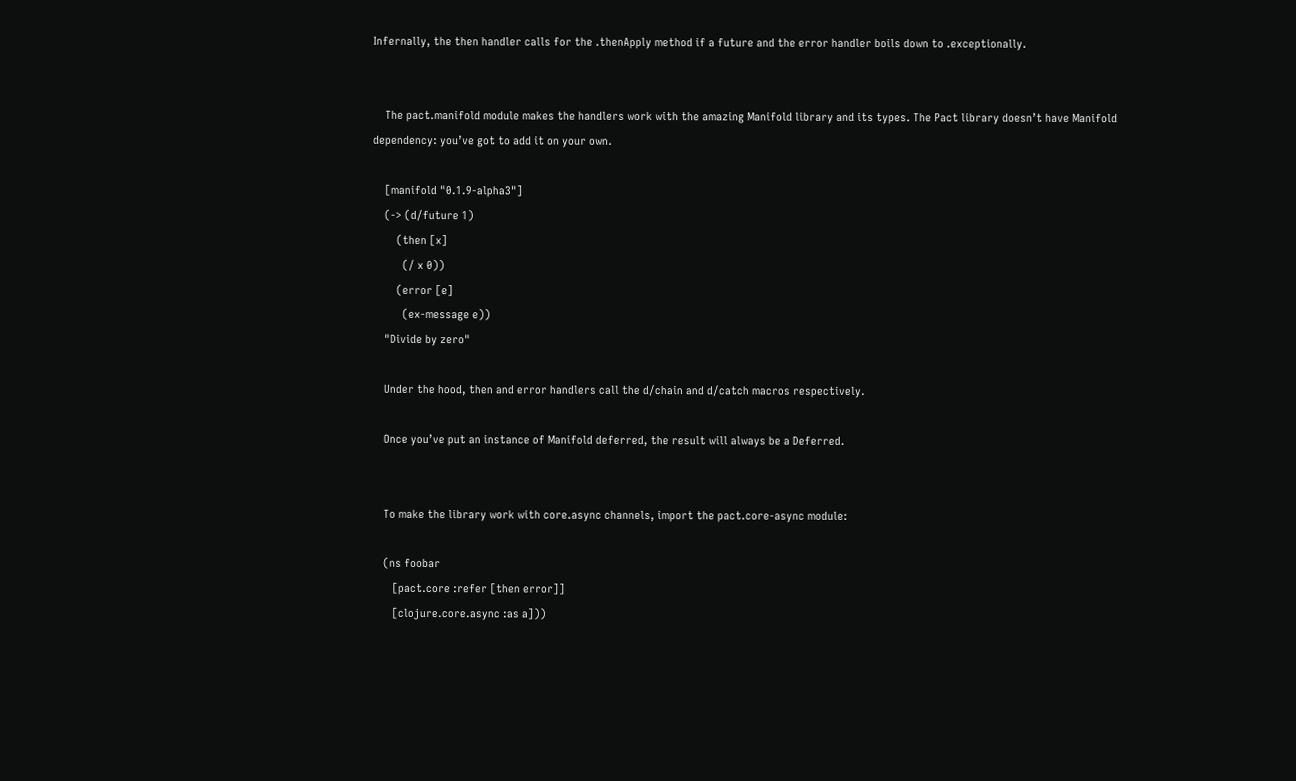Infernally, the then handler calls for the .thenApply method if a future and the error handler boils down to .exceptionally.


    The pact.manifold module makes the handlers work with the amazing Manifold library and its types. The Pact library doesn’t have Manifold dependency: you’ve got to add it on your own.

    [manifold "0.1.9-alpha3"]
    (-> (d/future 1)
        (then [x]
          (/ x 0))
        (error [e]
          (ex-message e))
    "Divide by zero"

    Under the hood, then and error handlers call the d/chain and d/catch macros respectively.

    Once you’ve put an instance of Manifold deferred, the result will always be a Deferred.


    To make the library work with core.async channels, import the pact.core-async module:

    (ns foobar
       [pact.core :refer [then error]]
       [clojure.core.async :as a]))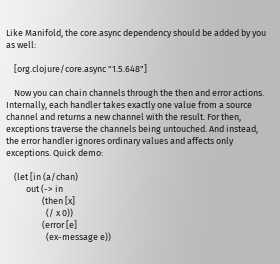Like Manifold, the core.async dependency should be added by you as well:

    [org.clojure/core.async "1.5.648"]

    Now you can chain channels through the then and error actions. Internally, each handler takes exactly one value from a source channel and returns a new channel with the result. For then, exceptions traverse the channels being untouched. And instead, the error handler ignores ordinary values and affects only exceptions. Quick demo:

    (let [in (a/chan)
          out (-> in
                  (then [x]
                    (/ x 0))
                  (error [e]
                    (ex-message e))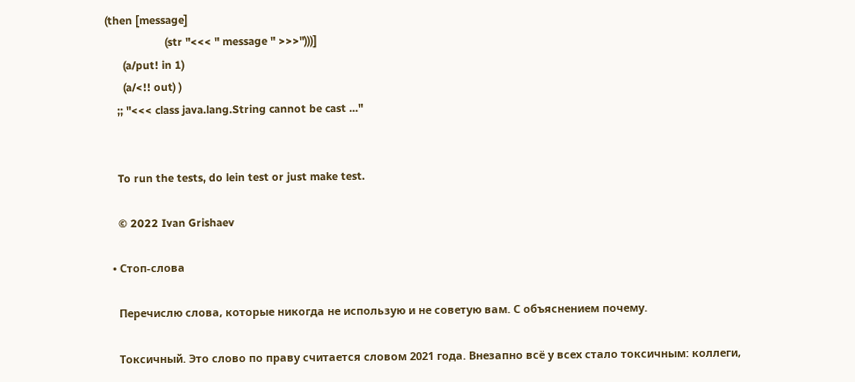(then [message]
                    (str "<<< " message " >>>")))]
      (a/put! in 1)
      (a/<!! out) )
    ;; "<<< class java.lang.String cannot be cast ..."


    To run the tests, do lein test or just make test.

    © 2022 Ivan Grishaev

  • Стоп-слова

    Перечислю слова, которые никогда не использую и не советую вам. С объяснением почему.

    Токсичный. Это слово по праву считается словом 2021 года. Внезапно всё у всех стало токсичным: коллеги,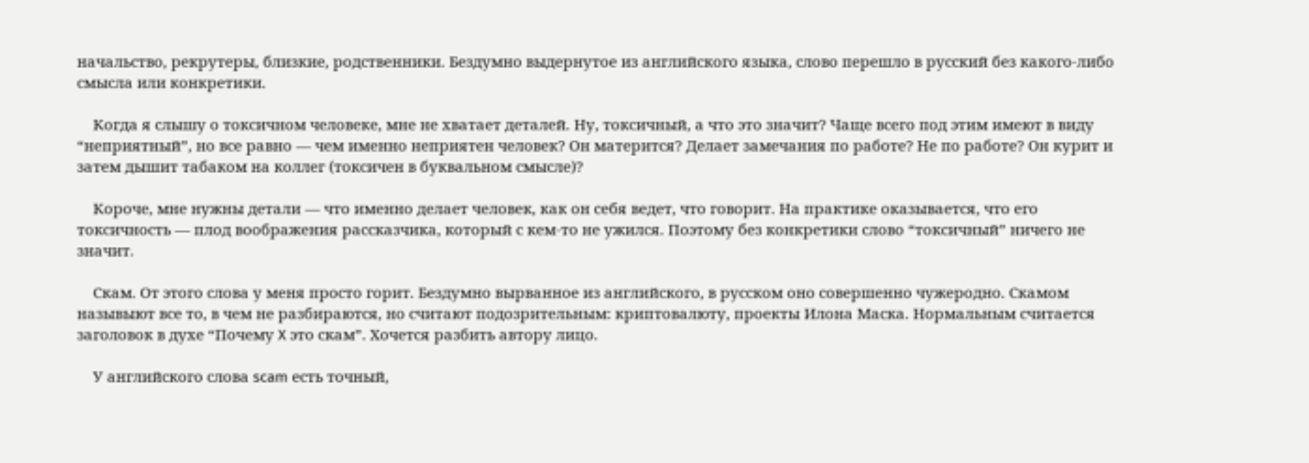начальство, рекрутеры, близкие, родственники. Бездумно выдернутое из английского языка, слово перешло в русский без какого-либо смысла или конкретики.

    Когда я слышу о токсичном человеке, мне не хватает деталей. Ну, токсичный, а что это значит? Чаще всего под этим имеют в виду “неприятный”, но все равно — чем именно неприятен человек? Он матерится? Делает замечания по работе? Не по работе? Он курит и затем дышит табаком на коллег (токсичен в буквальном смысле)?

    Короче, мне нужны детали — что именно делает человек, как он себя ведет, что говорит. На практике оказывается, что его токсичность — плод воображения рассказчика, который с кем-то не ужился. Поэтому без конкретики слово “токсичный” ничего не значит.

    Скам. От этого слова у меня просто горит. Бездумно вырванное из английского, в русском оно совершенно чужеродно. Скамом назывыют все то, в чем не разбираются, но считают подозрительным: криптовалюту, проекты Илона Маска. Нормальным считается заголовок в духе “Почему X это скам”. Хочется разбить автору лицо.

    У английского слова scam есть точный,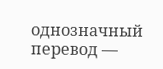однозначный перевод —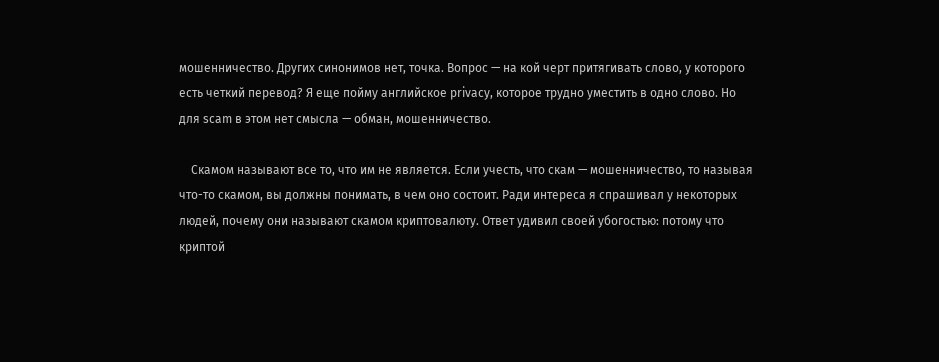мошенничество. Других синонимов нет, точка. Вопрос — на кой черт притягивать слово, у которого есть четкий перевод? Я еще пойму английское privacy, которое трудно уместить в одно слово. Но для scam в этом нет смысла — обман, мошенничество.

    Скамом называют все то, что им не является. Если учесть, что скам — мошенничество, то называя что-то скамом, вы должны понимать, в чем оно состоит. Ради интереса я спрашивал у некоторых людей, почему они называют скамом криптовалюту. Ответ удивил своей убогостью: потому что криптой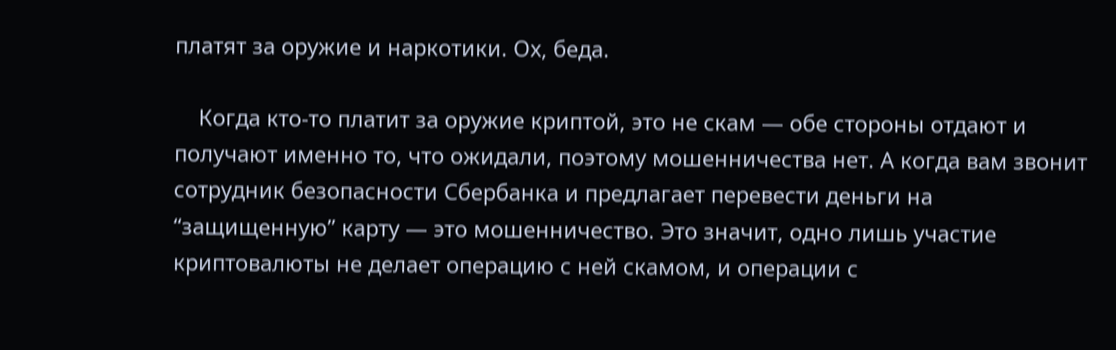платят за оружие и наркотики. Ох, беда.

    Когда кто-то платит за оружие криптой, это не скам — обе стороны отдают и получают именно то, что ожидали, поэтому мошенничества нет. А когда вам звонит сотрудник безопасности Сбербанка и предлагает перевести деньги на “защищенную” карту — это мошенничество. Это значит, одно лишь участие криптовалюты не делает операцию с ней скамом, и операции с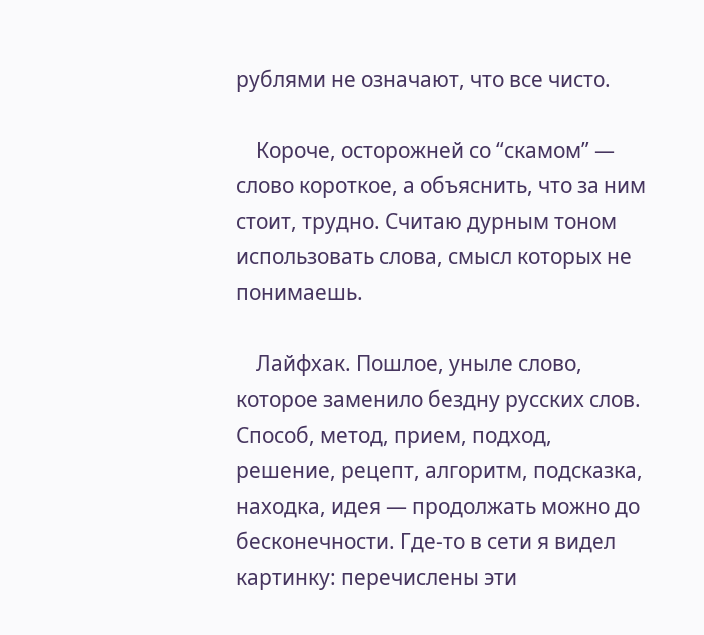рублями не означают, что все чисто.

    Короче, осторожней со “скамом” — слово короткое, а объяснить, что за ним стоит, трудно. Считаю дурным тоном использовать слова, смысл которых не понимаешь.

    Лайфхак. Пошлое, уныле слово, которое заменило бездну русских слов. Способ, метод, прием, подход, решение, рецепт, алгоритм, подсказка, находка, идея — продолжать можно до бесконечности. Где-то в сети я видел картинку: перечислены эти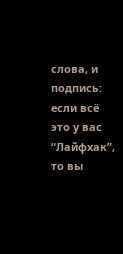слова, и подпись: если всё это у вас “Лайфхак”, то вы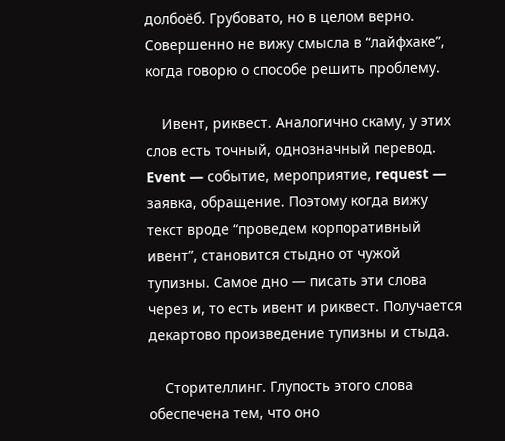долбоёб. Грубовато, но в целом верно. Совершенно не вижу смысла в “лайфхаке”, когда говорю о способе решить проблему.

    Ивент, риквест. Аналогично скаму, у этих слов есть точный, однозначный перевод. Event — событие, мероприятие, request — заявка, обращение. Поэтому когда вижу текст вроде “проведем корпоративный ивент”, становится стыдно от чужой тупизны. Самое дно — писать эти слова через и, то есть ивент и риквест. Получается декартово произведение тупизны и стыда.

    Сторителлинг. Глупость этого слова обеспечена тем, что оно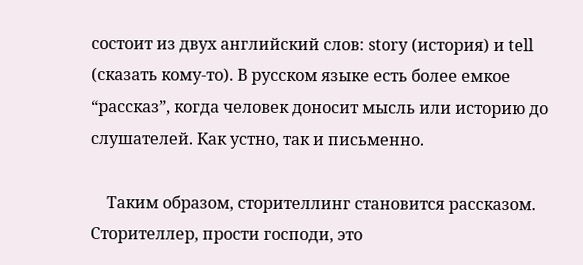состоит из двух английский слов: story (история) и tell (сказать кому-то). В русском языке есть более емкое “рассказ”, когда человек доносит мысль или историю до слушателей. Как устно, так и письменно.

    Таким образом, сторителлинг становится рассказом. Сторителлер, прости господи, это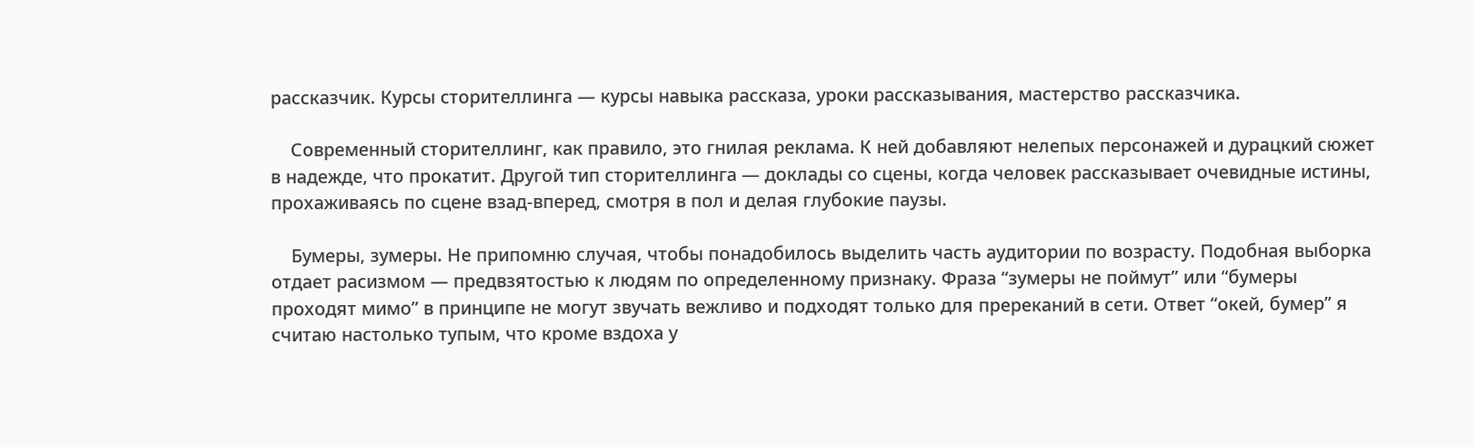рассказчик. Курсы сторителлинга — курсы навыка рассказа, уроки рассказывания, мастерство рассказчика.

    Современный сторителлинг, как правило, это гнилая реклама. К ней добавляют нелепых персонажей и дурацкий сюжет в надежде, что прокатит. Другой тип сторителлинга — доклады со сцены, когда человек рассказывает очевидные истины, прохаживаясь по сцене взад-вперед, смотря в пол и делая глубокие паузы.

    Бумеры, зумеры. Не припомню случая, чтобы понадобилось выделить часть аудитории по возрасту. Подобная выборка отдает расизмом — предвзятостью к людям по определенному признаку. Фраза “зумеры не поймут” или “бумеры проходят мимо” в принципе не могут звучать вежливо и подходят только для пререканий в сети. Ответ “окей, бумер” я считаю настолько тупым, что кроме вздоха у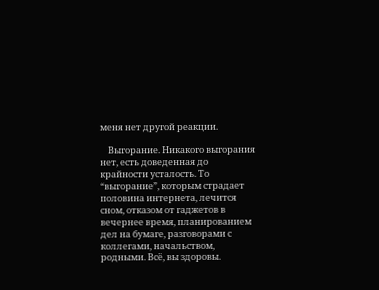меня нет другой реакции.

    Выгорание. Никакого выгорания нет, есть доведенная до крайности усталость. То “выгорание”, которым страдает половина интернета, лечится сном, отказом от гаджетов в вечернее время, планированием дел на бумаге, разговорами с коллегами, начальством, родными. Всё, вы здоровы.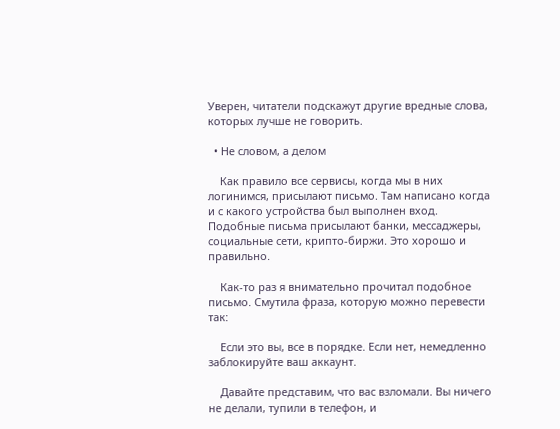Уверен, читатели подскажут другие вредные слова, которых лучше не говорить.

  • Не словом, а делом

    Как правило все сервисы, когда мы в них логинимся, присылают письмо. Там написано когда и с какого устройства был выполнен вход. Подобные письма присылают банки, мессаджеры, социальные сети, крипто-биржи. Это хорошо и правильно.

    Как-то раз я внимательно прочитал подобное письмо. Смутила фраза, которую можно перевести так:

    Если это вы, все в порядке. Если нет, немедленно заблокируйте ваш аккаунт.

    Давайте представим, что вас взломали. Вы ничего не делали, тупили в телефон, и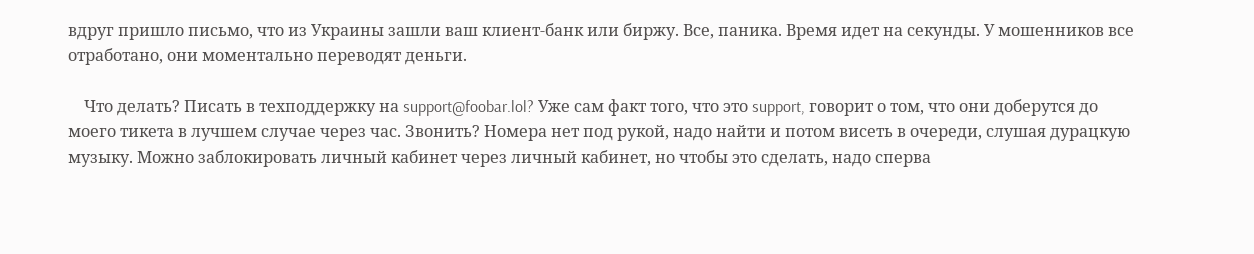вдруг пришло письмо, что из Украины зашли ваш клиент-банк или биржу. Все, паника. Время идет на секунды. У мошенников все отработано, они моментально переводят деньги.

    Что делать? Писать в техподдержку на support@foobar.lol? Уже сам факт того, что это support, говорит о том, что они доберутся до моего тикета в лучшем случае через час. Звонить? Номера нет под рукой, надо найти и потом висеть в очереди, слушая дурацкую музыку. Можно заблокировать личный кабинет через личный кабинет, но чтобы это сделать, надо сперва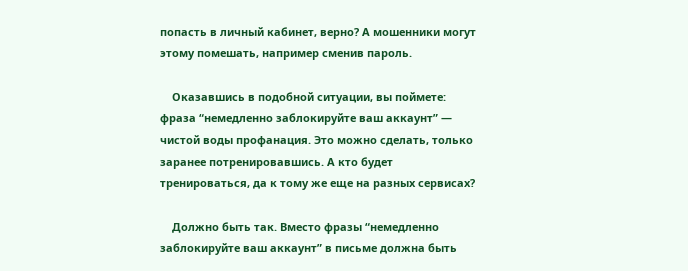попасть в личный кабинет, верно? А мошенники могут этому помешать, например сменив пароль.

    Оказавшись в подобной ситуации, вы поймете: фраза “немедленно заблокируйте ваш аккаунт” — чистой воды профанация. Это можно сделать, только заранее потренировавшись. А кто будет тренироваться, да к тому же еще на разных сервисах?

    Должно быть так. Вместо фразы “немедленно заблокируйте ваш аккаунт” в письме должна быть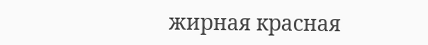жирная красная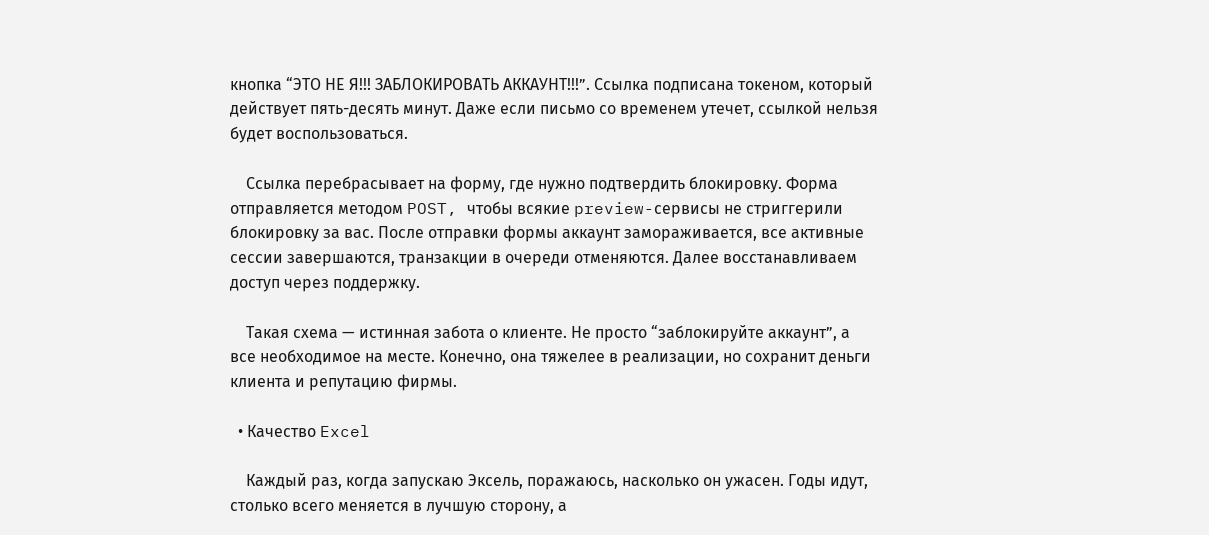кнопка “ЭТО НЕ Я!!! ЗАБЛОКИРОВАТЬ АККАУНТ!!!”. Ссылка подписана токеном, который действует пять-десять минут. Даже если письмо со временем утечет, ссылкой нельзя будет воспользоваться.

    Ссылка перебрасывает на форму, где нужно подтвердить блокировку. Форма отправляется методом POST, чтобы всякие preview-сервисы не стриггерили блокировку за вас. После отправки формы аккаунт замораживается, все активные сессии завершаются, транзакции в очереди отменяются. Далее восстанавливаем доступ через поддержку.

    Такая схема — истинная забота о клиенте. Не просто “заблокируйте аккаунт”, а все необходимое на месте. Конечно, она тяжелее в реализации, но сохранит деньги клиента и репутацию фирмы.

  • Качество Excel

    Каждый раз, когда запускаю Эксель, поражаюсь, насколько он ужасен. Годы идут, столько всего меняется в лучшую сторону, а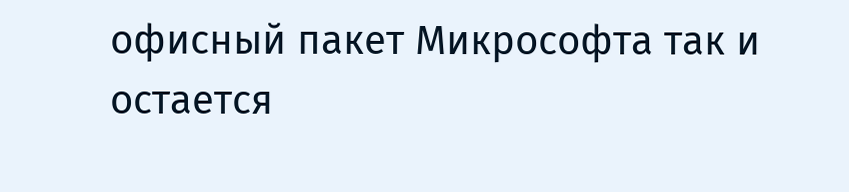офисный пакет Микрософта так и остается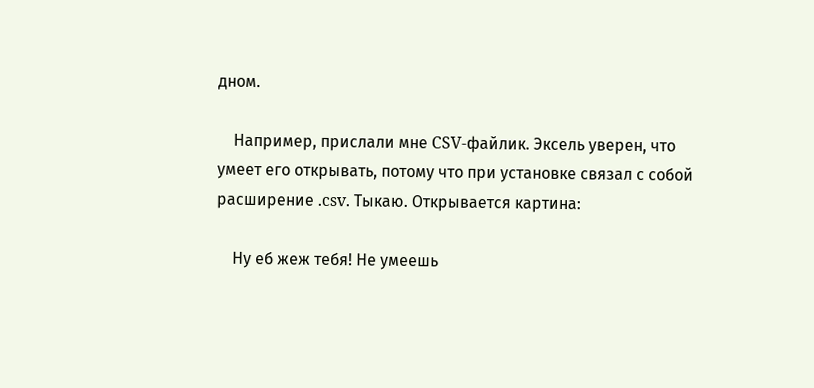дном.

    Например, прислали мне CSV-файлик. Эксель уверен, что умеет его открывать, потому что при установке связал с собой расширение .csv. Тыкаю. Открывается картина:

    Ну еб жеж тебя! Не умеешь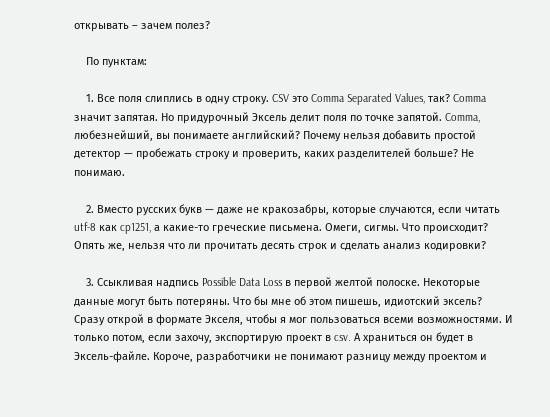открывать – зачем полез?

    По пунктам:

    1. Все поля слиплись в одну строку. CSV это Comma Separated Values, так? Comma значит запятая. Но придурочный Эксель делит поля по точке запятой. Comma, любезнейший, вы понимаете английский? Почему нельзя добавить простой детектор — пробежать строку и проверить, каких разделителей больше? Не понимаю.

    2. Вместо русских букв — даже не кракозабры, которые случаются, если читать utf-8 как cp1251, а какие-то греческие письмена. Омеги, сигмы. Что происходит? Опять же, нельзя что ли прочитать десять строк и сделать анализ кодировки?

    3. Ссыкливая надпись Possible Data Loss в первой желтой полоске. Некоторые данные могут быть потеряны. Что бы мне об этом пишешь, идиотский эксель? Сразу открой в формате Экселя, чтобы я мог пользоваться всеми возможностями. И только потом, если захочу, экспортирую проект в csv. А храниться он будет в Эксель-файле. Короче, разработчики не понимают разницу между проектом и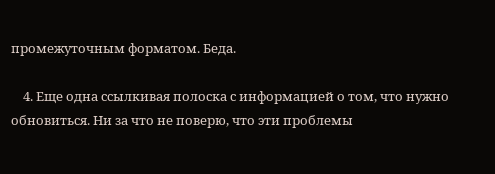промежуточным форматом. Беда.

    4. Еще одна ссылкивая полоска с информацией о том, что нужно обновиться. Ни за что не поверю, что эти проблемы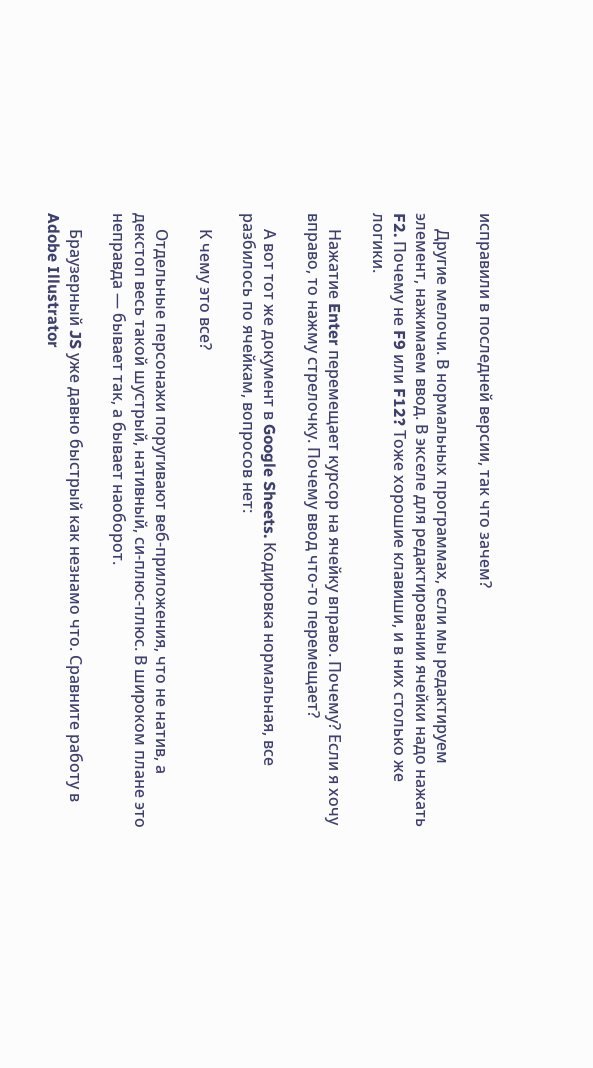исправили в последней версии, так что зачем?

    Другие мелочи. В нормальных программах, если мы редактируем элемент, нажимаем ввод. В экселе для редактировании ячейки надо нажать F2. Почему не F9 или F12? Тоже хорошие клавиши, и в них столько же логики.

    Нажатие Enter перемещает курсор на ячейку вправо. Почему? Если я хочу вправо, то нажму стрелочку. Почему ввод что-то перемещает?

    А вот тот же документ в Google Sheets. Кодировка нормальная, все разбилось по ячейкам, вопросов нет:

    К чему это все?

    Отдельные персонажи поругивают веб-приложения, что не натив, а декстоп весь такой шустрый, нативный, си-плюс-плюс. В широком плане это неправда — бывает так, а бывает наоборот.

    Браузерный JS уже давно быстрый как незнамо что. Сравните работу в Adobe Illustrator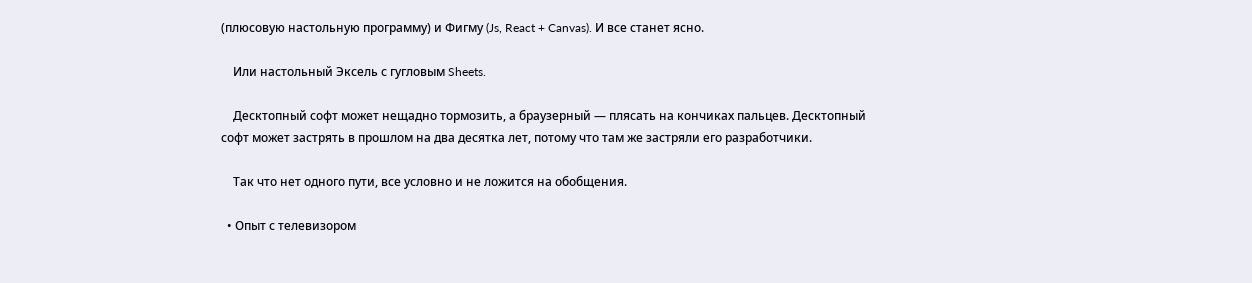(плюсовую настольную программу) и Фигму (Js, React + Canvas). И все станет ясно.

    Или настольный Эксель с гугловым Sheets.

    Десктопный софт может нещадно тормозить, а браузерный — плясать на кончиках пальцев. Десктопный софт может застрять в прошлом на два десятка лет, потому что там же застряли его разработчики.

    Так что нет одного пути, все условно и не ложится на обобщения.

  • Опыт с телевизором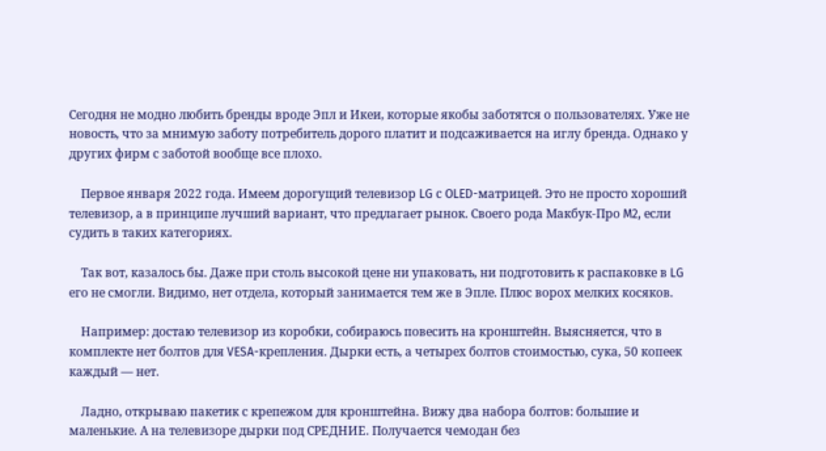Сегодня не модно любить бренды вроде Эпл и Икеи, которые якобы заботятся о пользователях. Уже не новость, что за мнимую заботу потребитель дорого платит и подсаживается на иглу бренда. Однако у других фирм с заботой вообще все плохо.

    Первое января 2022 года. Имеем дорогущий телевизор LG с OLED-матрицей. Это не просто хороший телевизор, а в принципе лучший вариант, что предлагает рынок. Своего рода Макбук-Про M2, если судить в таких категориях.

    Так вот, казалось бы. Даже при столь высокой цене ни упаковать, ни подготовить к распаковке в LG его не смогли. Видимо, нет отдела, который занимается тем же в Эпле. Плюс ворох мелких косяков.

    Например: достаю телевизор из коробки, собираюсь повесить на кронштейн. Выясняется, что в комплекте нет болтов для VESA-крепления. Дырки есть, а четырех болтов стоимостью, сука, 50 копеек каждый — нет.

    Ладно, открываю пакетик с крепежом для кронштейна. Вижу два набора болтов: большие и маленькие. А на телевизоре дырки под СРЕДНИЕ. Получается чемодан без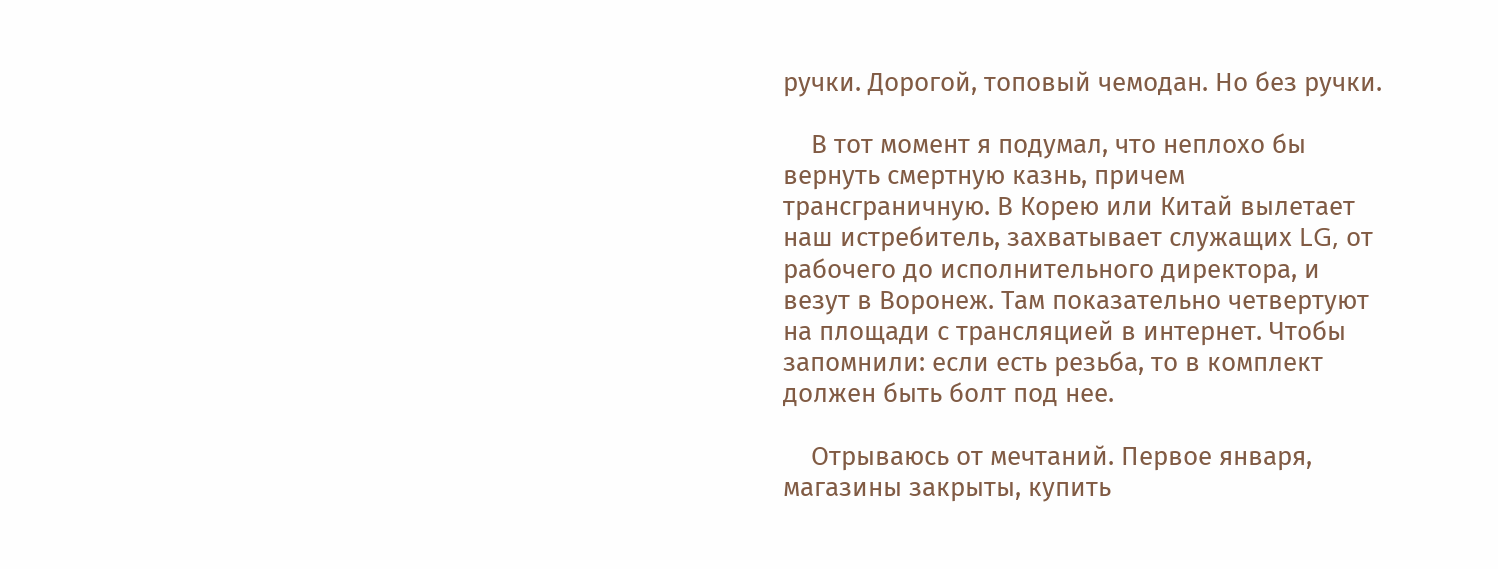ручки. Дорогой, топовый чемодан. Но без ручки.

    В тот момент я подумал, что неплохо бы вернуть смертную казнь, причем трансграничную. В Корею или Китай вылетает наш истребитель, захватывает служащих LG, от рабочего до исполнительного директора, и везут в Воронеж. Там показательно четвертуют на площади с трансляцией в интернет. Чтобы запомнили: если есть резьба, то в комплект должен быть болт под нее.

    Отрываюсь от мечтаний. Первое января, магазины закрыты, купить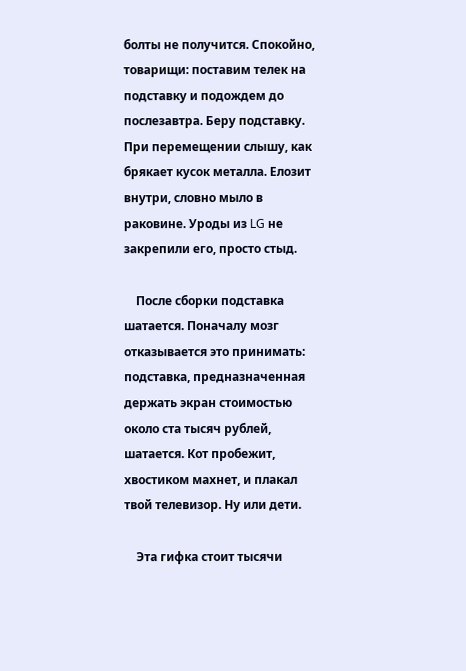болты не получится. Спокойно, товарищи: поставим телек на подставку и подождем до послезавтра. Беру подставку. При перемещении слышу, как брякает кусок металла. Елозит внутри, словно мыло в раковине. Уроды из LG не закрепили его, просто стыд.

    После сборки подставка шатается. Поначалу мозг отказывается это принимать: подставка, предназначенная держать экран стоимостью около ста тысяч рублей, шатается. Кот пробежит, хвостиком махнет, и плакал твой телевизор. Ну или дети.

    Эта гифка стоит тысячи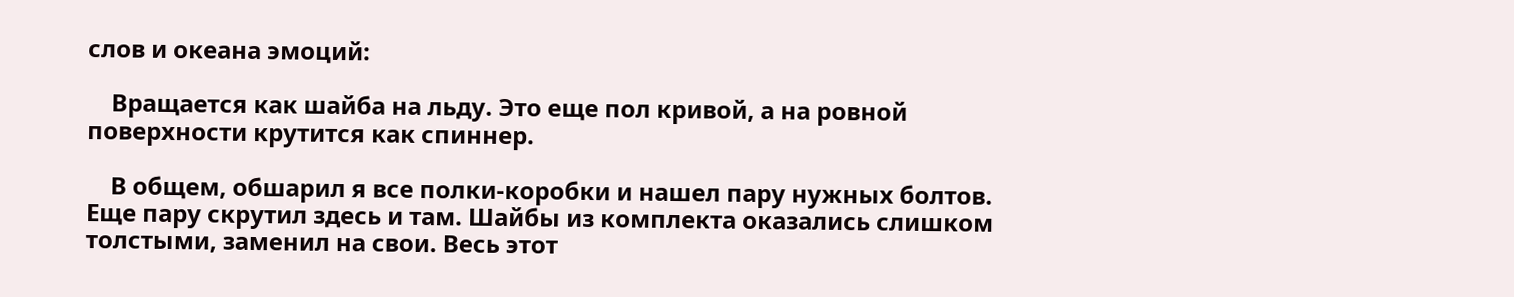слов и океана эмоций:

    Вращается как шайба на льду. Это еще пол кривой, а на ровной поверхности крутится как спиннер.

    В общем, обшарил я все полки-коробки и нашел пару нужных болтов. Еще пару скрутил здесь и там. Шайбы из комплекта оказались слишком толстыми, заменил на свои. Весь этот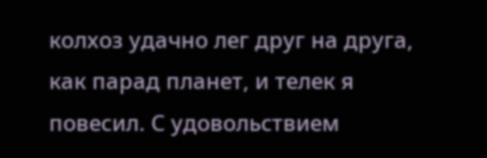колхоз удачно лег друг на друга, как парад планет, и телек я повесил. С удовольствием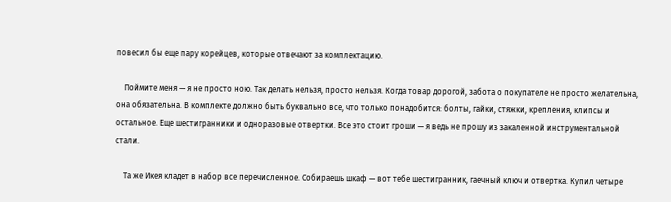повесил бы еще пару корейцев, которые отвечают за комплектацию.

    Поймите меня — я не просто ною. Так делать нельзя, просто нельзя. Когда товар дорогой, забота о покупателе не просто желательна, она обязательна. В комплекте должно быть буквально все, что только понадобится: болты, гайки, стяжки, крепления, клипсы и остальное. Еще шестигранники и одноразовые отвертки. Все это стоит гроши — я ведь не прошу из закаленной инструментальной стали.

    Та же Икея кладет в набор все перечисленное. Собираешь шкаф — вот тебе шестигранник, гаечный ключ и отвертка. Купил четыре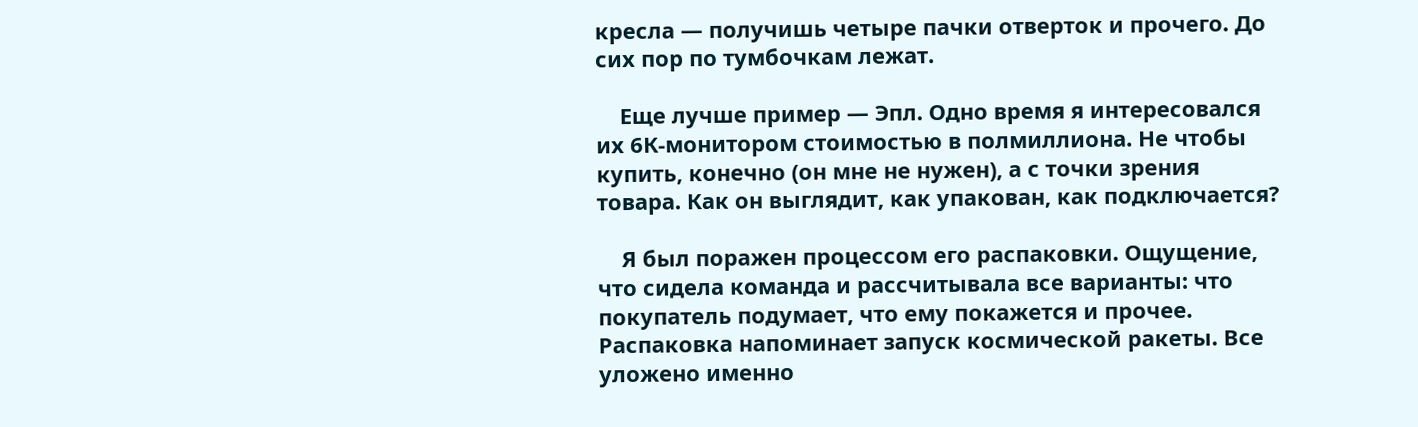кресла — получишь четыре пачки отверток и прочего. До сих пор по тумбочкам лежат.

    Еще лучше пример — Эпл. Одно время я интересовался их 6К-монитором стоимостью в полмиллиона. Не чтобы купить, конечно (он мне не нужен), а с точки зрения товара. Как он выглядит, как упакован, как подключается?

    Я был поражен процессом его распаковки. Ощущение, что сидела команда и рассчитывала все варианты: что покупатель подумает, что ему покажется и прочее. Распаковка напоминает запуск космической ракеты. Все уложено именно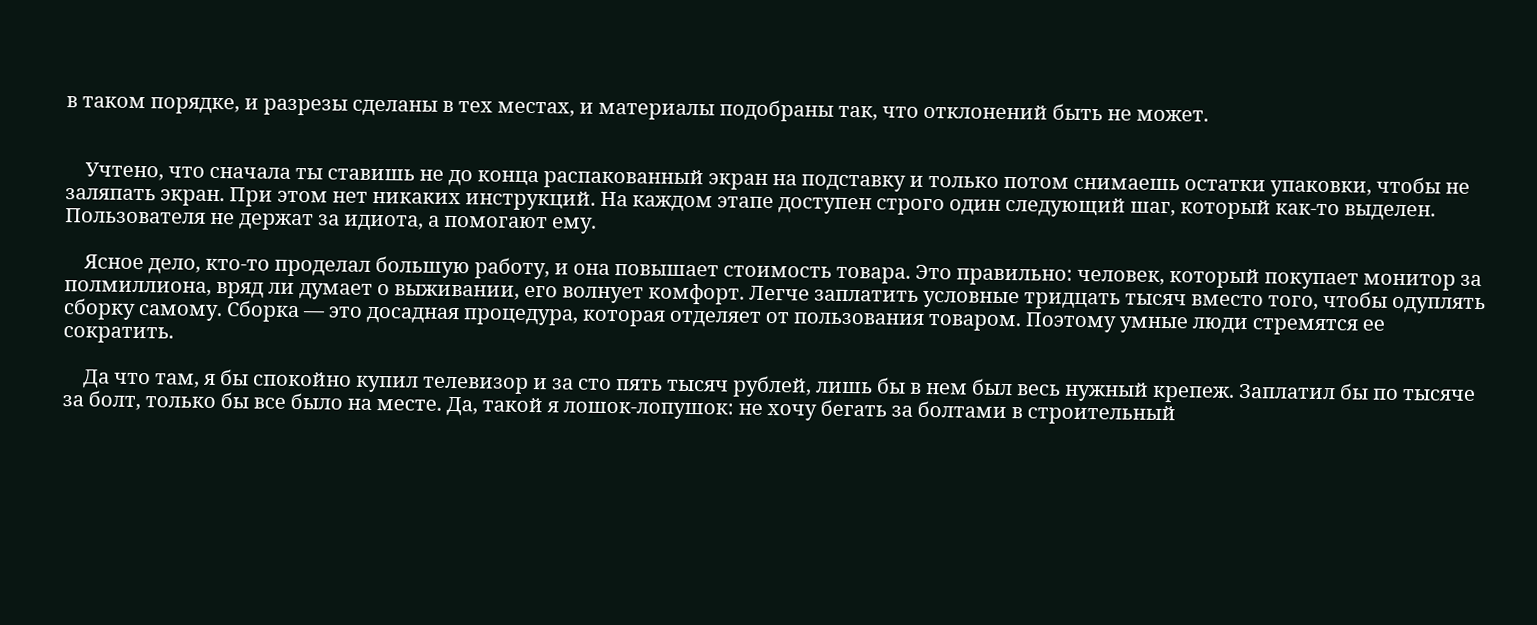в таком порядке, и разрезы сделаны в тех местах, и материалы подобраны так, что отклонений быть не может.


    Учтено, что сначала ты ставишь не до конца распакованный экран на подставку и только потом снимаешь остатки упаковки, чтобы не заляпать экран. При этом нет никаких инструкций. На каждом этапе доступен строго один следующий шаг, который как-то выделен. Пользователя не держат за идиота, а помогают ему.

    Ясное дело, кто-то проделал большую работу, и она повышает стоимость товара. Это правильно: человек, который покупает монитор за полмиллиона, вряд ли думает о выживании, его волнует комфорт. Легче заплатить условные тридцать тысяч вместо того, чтобы одуплять сборку самому. Сборка — это досадная процедура, которая отделяет от пользования товаром. Поэтому умные люди стремятся ее сократить.

    Да что там, я бы спокойно купил телевизор и за сто пять тысяч рублей, лишь бы в нем был весь нужный крепеж. Заплатил бы по тысяче за болт, только бы все было на месте. Да, такой я лошок-лопушок: не хочу бегать за болтами в строительный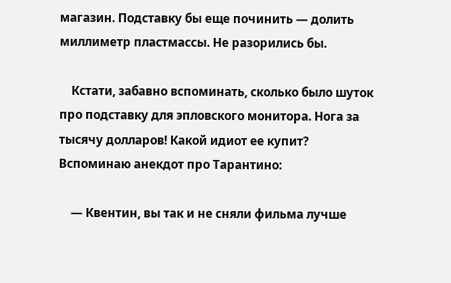магазин. Подставку бы еще починить — долить миллиметр пластмассы. Не разорились бы.

    Кстати, забавно вспоминать, сколько было шуток про подставку для эпловского монитора. Нога за тысячу долларов! Какой идиот ее купит? Вспоминаю анекдот про Тарантино:

    — Квентин, вы так и не сняли фильма лучше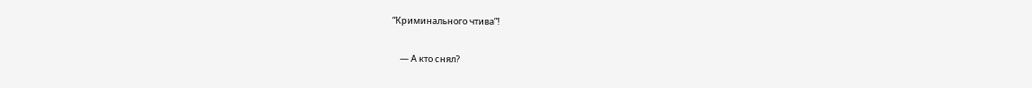“Криминального чтива”!

    — А кто снял?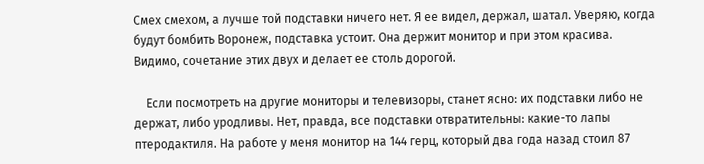Смех смехом, а лучше той подставки ничего нет. Я ее видел, держал, шатал. Уверяю, когда будут бомбить Воронеж, подставка устоит. Она держит монитор и при этом красива. Видимо, сочетание этих двух и делает ее столь дорогой.

    Если посмотреть на другие мониторы и телевизоры, станет ясно: их подставки либо не держат, либо уродливы. Нет, правда, все подставки отвратительны: какие-то лапы птеродактиля. На работе у меня монитор на 144 герц, который два года назад стоил 87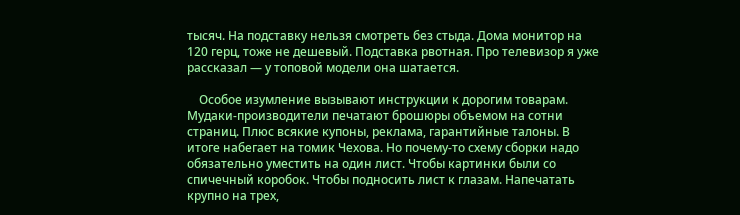тысяч. На подставку нельзя смотреть без стыда. Дома монитор на 120 герц, тоже не дешевый. Подставка рвотная. Про телевизор я уже рассказал — у топовой модели она шатается.

    Особое изумление вызывают инструкции к дорогим товарам. Мудаки-производители печатают брошюры объемом на сотни страниц. Плюс всякие купоны, реклама, гарантийные талоны. В итоге набегает на томик Чехова. Но почему-то схему сборки надо обязательно уместить на один лист. Чтобы картинки были со спичечный коробок. Чтобы подносить лист к глазам. Напечатать крупно на трех,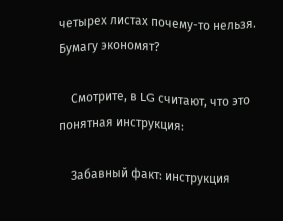четырех листах почему-то нельзя. Бумагу экономят?

    Смотрите, в LG считают, что это понятная инструкция:

    Забавный факт: инструкция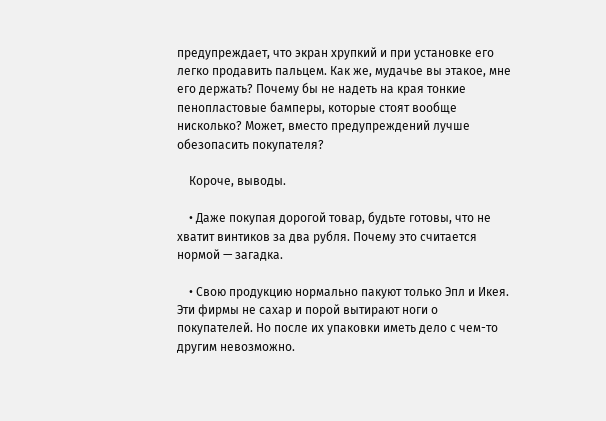предупреждает, что экран хрупкий и при установке его легко продавить пальцем. Как же, мудачье вы этакое, мне его держать? Почему бы не надеть на края тонкие пенопластовые бамперы, которые стоят вообще нисколько? Может, вместо предупреждений лучше обезопасить покупателя?

    Короче, выводы.

    • Даже покупая дорогой товар, будьте готовы, что не хватит винтиков за два рубля. Почему это считается нормой — загадка.

    • Свою продукцию нормально пакуют только Эпл и Икея. Эти фирмы не сахар и порой вытирают ноги о покупателей. Но после их упаковки иметь дело с чем-то другим невозможно.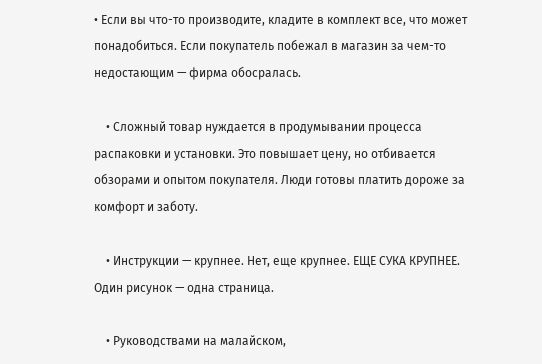• Если вы что-то производите, кладите в комплект все, что может понадобиться. Если покупатель побежал в магазин за чем-то недостающим — фирма обосралась.

    • Сложный товар нуждается в продумывании процесса распаковки и установки. Это повышает цену, но отбивается обзорами и опытом покупателя. Люди готовы платить дороже за комфорт и заботу.

    • Инструкции — крупнее. Нет, еще крупнее. ЕЩЕ СУКА КРУПНЕЕ. Один рисунок — одна страница.

    • Руководствами на малайском,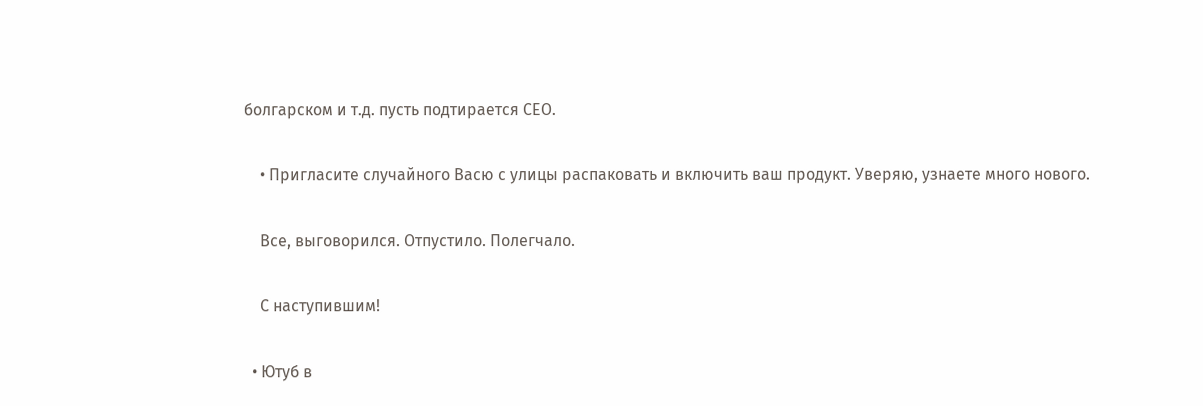болгарском и т.д. пусть подтирается СЕО.

    • Пригласите случайного Васю с улицы распаковать и включить ваш продукт. Уверяю, узнаете много нового.

    Все, выговорился. Отпустило. Полегчало.

    С наступившим!

  • Ютуб в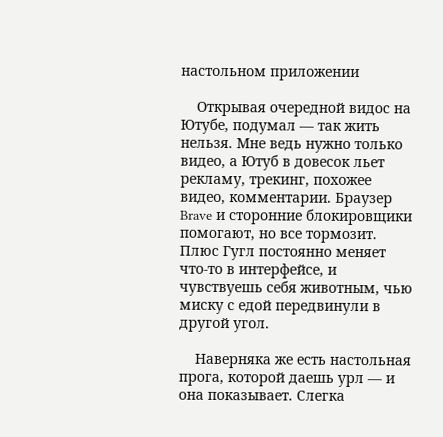настольном приложении

    Открывая очередной видос на Ютубе, подумал — так жить нельзя. Мне ведь нужно только видео, а Ютуб в довесок льет рекламу, трекинг, похожее видео, комментарии. Браузер Brave и сторонние блокировщики помогают, но все тормозит. Плюс Гугл постоянно меняет что-то в интерфейсе, и чувствуешь себя животным, чью миску с едой передвинули в другой угол.

    Наверняка же есть настольная прога, которой даешь урл — и она показывает. Слегка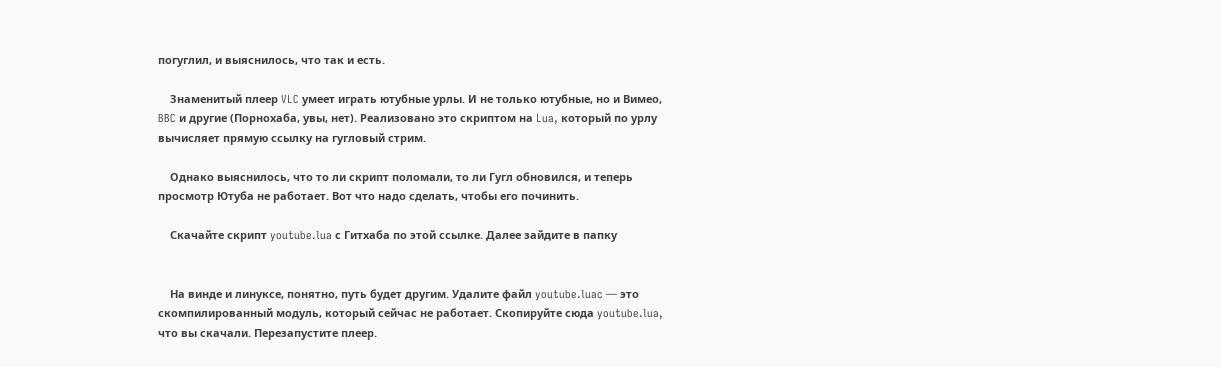погуглил, и выяснилось, что так и есть.

    Знаменитый плеер VLC умеет играть ютубные урлы. И не только ютубные, но и Вимео, BBC и другие (Порнохаба, увы, нет). Реализовано это скриптом на Lua, который по урлу вычисляет прямую ссылку на гугловый стрим.

    Однако выяснилось, что то ли скрипт поломали, то ли Гугл обновился, и теперь просмотр Ютуба не работает. Вот что надо сделать, чтобы его починить.

    Скачайте скрипт youtube.lua с Гитхаба по этой ссылке. Далее зайдите в папку


    На винде и линуксе, понятно, путь будет другим. Удалите файл youtube.luac — это скомпилированный модуль, который сейчас не работает. Скопируйте сюда youtube.lua, что вы скачали. Перезапустите плеер.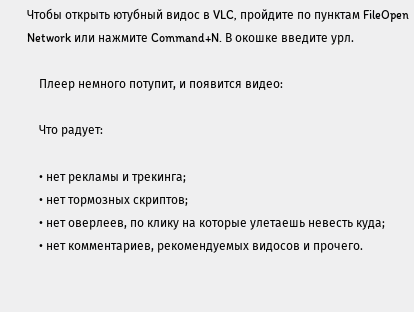Чтобы открыть ютубный видос в VLC, пройдите по пунктам FileOpen Network или нажмите Command+N. В окошке введите урл.

    Плеер немного потупит, и появится видео:

    Что радует:

    • нет рекламы и трекинга;
    • нет тормозных скриптов;
    • нет оверлеев, по клику на которые улетаешь невесть куда;
    • нет комментариев, рекомендуемых видосов и прочего.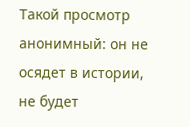Такой просмотр анонимный: он не осядет в истории, не будет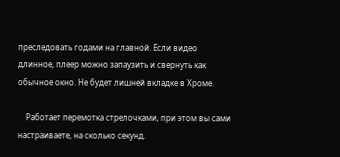преследовать годами на главной. Если видео длинное, плеер можно запаузить и свернуть как обычное окно. Не будет лишней вкладке в Хроме.

    Работает перемотка стрелочками, при этом вы сами настраиваете, на сколько секунд.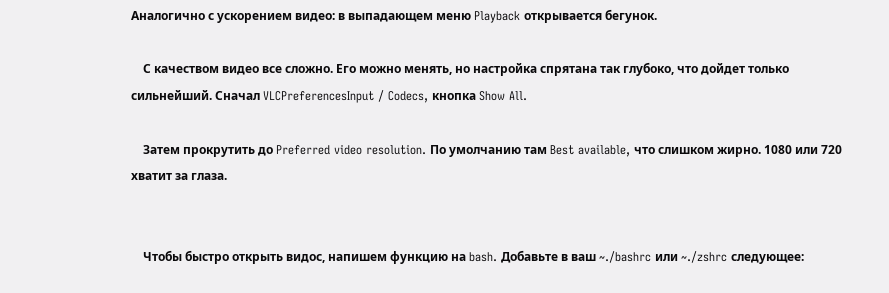Аналогично с ускорением видео: в выпадающем меню Playback открывается бегунок.

    С качеством видео все сложно. Его можно менять, но настройка спрятана так глубоко, что дойдет только сильнейший. Сначал VLCPreferencesInput / Codecs, кнопка Show All.

    Затем прокрутить до Preferred video resolution. По умолчанию там Best available, что слишком жирно. 1080 или 720 хватит за глаза.


    Чтобы быстро открыть видос, напишем функцию на bash. Добавьте в ваш ~./bashrc или ~./zshrc следующее: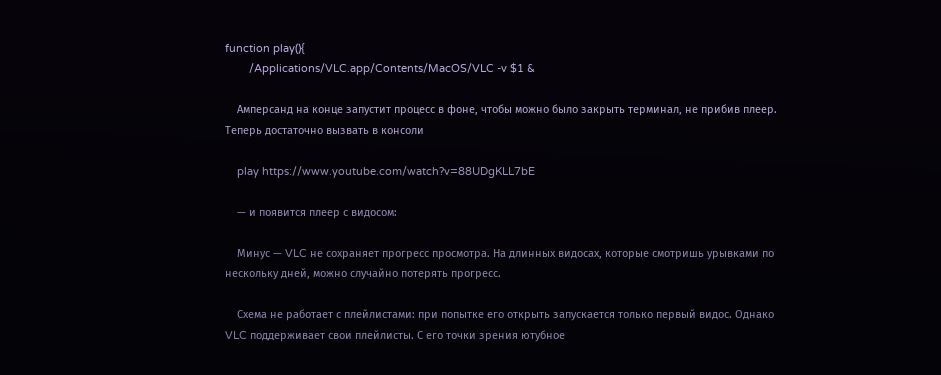function play(){
        /Applications/VLC.app/Contents/MacOS/VLC -v $1 &

    Амперсанд на конце запустит процесс в фоне, чтобы можно было закрыть терминал, не прибив плеер. Теперь достаточно вызвать в консоли

    play https://www.youtube.com/watch?v=88UDgKLL7bE

    — и появится плеер с видосом:

    Минус — VLC не сохраняет прогресс просмотра. На длинных видосах, которые смотришь урывками по нескольку дней, можно случайно потерять прогресс.

    Схема не работает с плейлистами: при попытке его открыть запускается только первый видос. Однако VLC поддерживает свои плейлисты. С его точки зрения ютубное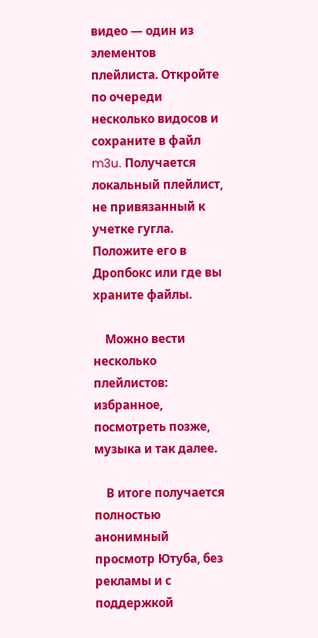видео — один из элементов плейлиста. Откройте по очереди несколько видосов и сохраните в файл m3u. Получается локальный плейлист, не привязанный к учетке гугла. Положите его в Дропбокс или где вы храните файлы.

    Можно вести несколько плейлистов: избранное, посмотреть позже, музыка и так далее.

    В итоге получается полностью анонимный просмотр Ютуба, без рекламы и с поддержкой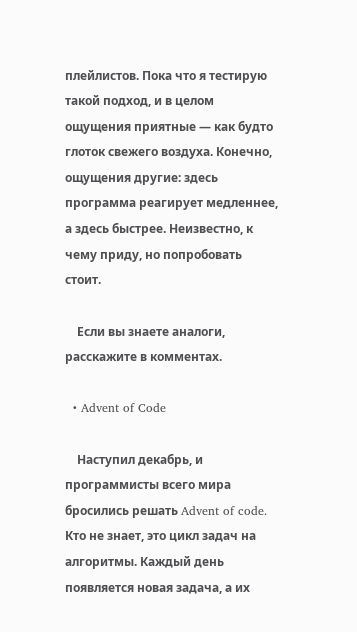плейлистов. Пока что я тестирую такой подход, и в целом ощущения приятные — как будто глоток свежего воздуха. Конечно, ощущения другие: здесь программа реагирует медленнее, а здесь быстрее. Неизвестно, к чему приду, но попробовать стоит.

    Если вы знаете аналоги, расскажите в комментах.

  • Advent of Code

    Наступил декабрь, и программисты всего мира бросились решать Advent of code. Кто не знает, это цикл задач на алгоритмы. Каждый день появляется новая задача, а их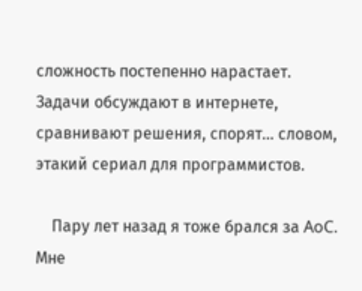сложность постепенно нарастает. Задачи обсуждают в интернете, сравнивают решения, спорят… словом, этакий сериал для программистов.

    Пару лет назад я тоже брался за AoC. Мне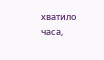хватило часа,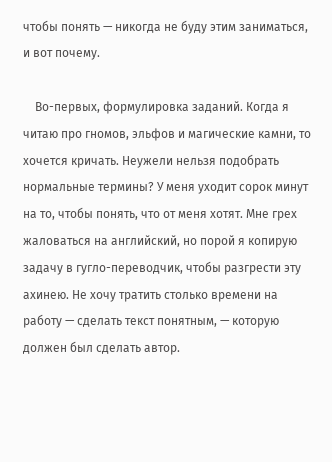чтобы понять — никогда не буду этим заниматься, и вот почему.

    Во-первых, формулировка заданий. Когда я читаю про гномов, эльфов и магические камни, то хочется кричать. Неужели нельзя подобрать нормальные термины? У меня уходит сорок минут на то, чтобы понять, что от меня хотят. Мне грех жаловаться на английский, но порой я копирую задачу в гугло-переводчик, чтобы разгрести эту ахинею. Не хочу тратить столько времени на работу — сделать текст понятным, — которую должен был сделать автор.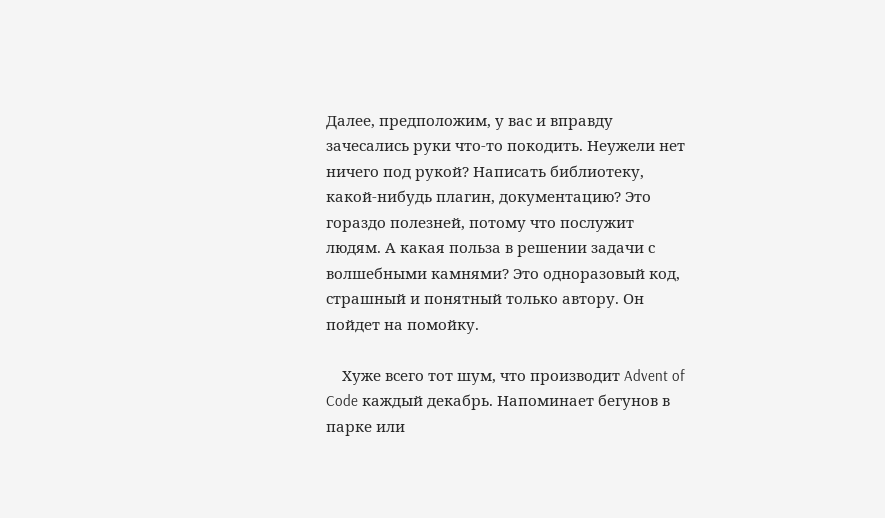Далее, предположим, у вас и вправду зачесались руки что-то покодить. Неужели нет ничего под рукой? Написать библиотеку, какой-нибудь плагин, документацию? Это гораздо полезней, потому что послужит людям. А какая польза в решении задачи с волшебными камнями? Это одноразовый код, страшный и понятный только автору. Он пойдет на помойку.

    Хуже всего тот шум, что производит Advent of Code каждый декабрь. Напоминает бегунов в парке или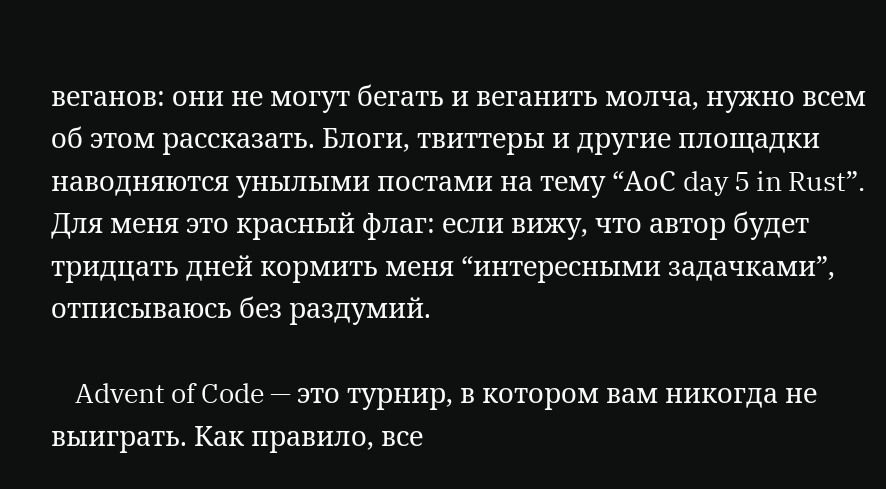веганов: они не могут бегать и веганить молча, нужно всем об этом рассказать. Блоги, твиттеры и другие площадки наводняются унылыми постами на тему “AoС day 5 in Rust”. Для меня это красный флаг: если вижу, что автор будет тридцать дней кормить меня “интересными задачками”, отписываюсь без раздумий.

    Advent of Code — это турнир, в котором вам никогда не выиграть. Как правило, все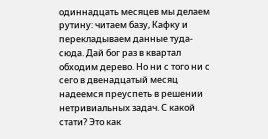одиннадцать месяцев мы делаем рутину: читаем базу, Кафку и перекладываем данные туда-сюда. Дай бог раз в квартал обходим дерево. Но ни с того ни с сего в двенадцатый месяц надеемся преуспеть в решении нетривиальных задач. С какой стати? Это как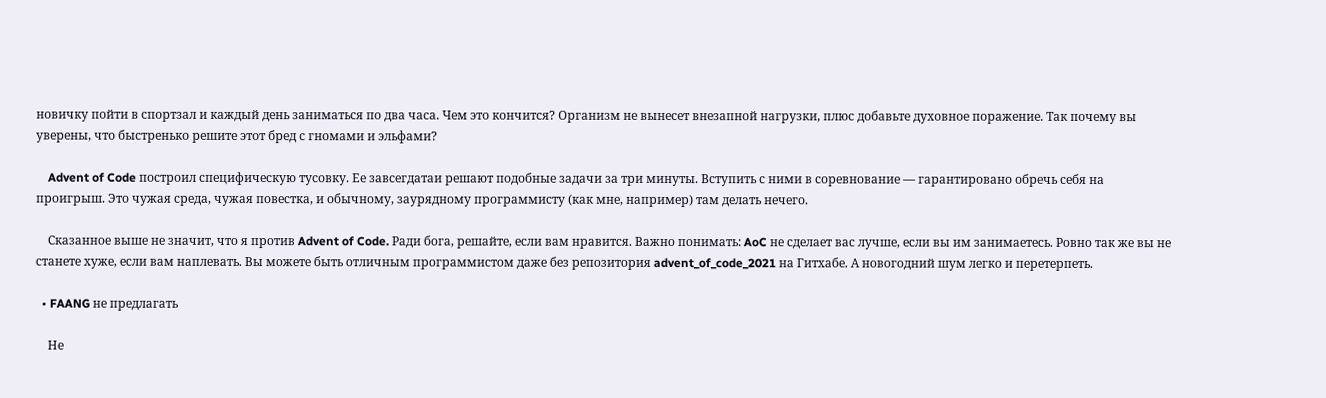новичку пойти в спортзал и каждый день заниматься по два часа. Чем это кончится? Организм не вынесет внезапной нагрузки, плюс добавьте духовное поражение. Так почему вы уверены, что быстренько решите этот бред с гномами и эльфами?

    Advent of Code построил специфическую тусовку. Ее завсегдатаи решают подобные задачи за три минуты. Вступить с ними в соревнование — гарантировано обречь себя на проигрыш. Это чужая среда, чужая повестка, и обычному, заурядному программисту (как мне, например) там делать нечего.

    Сказанное выше не значит, что я против Advent of Code. Ради бога, решайте, если вам нравится. Важно понимать: AoC не сделает вас лучше, если вы им занимаетесь. Ровно так же вы не станете хуже, если вам наплевать. Вы можете быть отличным программистом даже без репозитория advent_of_code_2021 на Гитхабе. А новогодний шум легко и перетерпеть.

  • FAANG не предлагать

    Не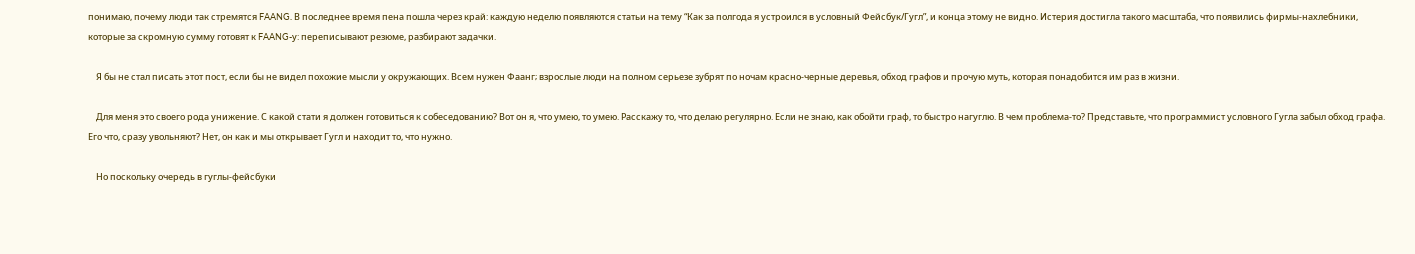понимаю, почему люди так стремятся FAANG. В последнее время пена пошла через край: каждую неделю появляются статьи на тему “Как за полгода я устроился в условный Фейсбук/Гугл”, и конца этому не видно. Истерия достигла такого масштаба, что появились фирмы-нахлебники, которые за скромную сумму готовят к FAANG-у: переписывают резюме, разбирают задачки.

    Я бы не стал писать этот пост, если бы не видел похожие мысли у окружающих. Всем нужен Фаанг; взрослые люди на полном серьезе зубрят по ночам красно-черные деревья, обход графов и прочую муть, которая понадобится им раз в жизни.

    Для меня это своего рода унижение. С какой стати я должен готовиться к собеседованию? Вот он я, что умею, то умею. Расскажу то, что делаю регулярно. Если не знаю, как обойти граф, то быстро нагуглю. В чем проблема-то? Представьте, что программист условного Гугла забыл обход графа. Его что, сразу увольняют? Нет, он как и мы открывает Гугл и находит то, что нужно.

    Но поскольку очередь в гуглы-фейсбуки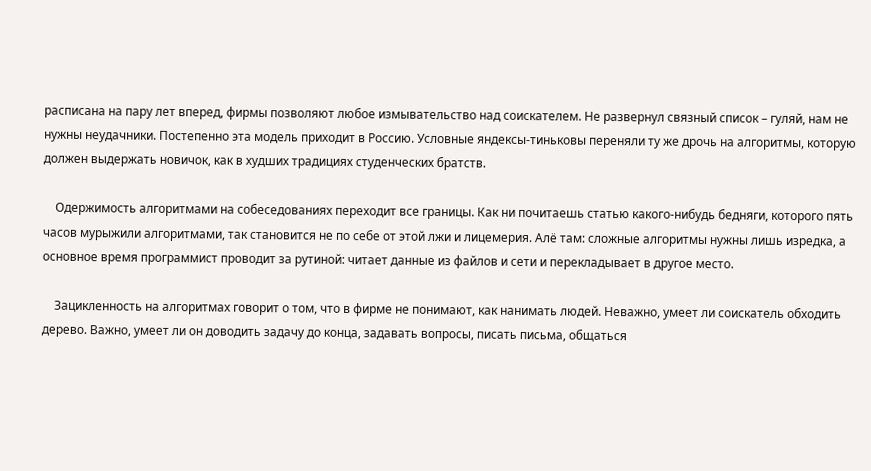расписана на пару лет вперед, фирмы позволяют любое измывательство над соискателем. Не развернул связный список – гуляй, нам не нужны неудачники. Постепенно эта модель приходит в Россию. Условные яндексы-тиньковы переняли ту же дрочь на алгоритмы, которую должен выдержать новичок, как в худших традициях студенческих братств.

    Одержимость алгоритмами на собеседованиях переходит все границы. Как ни почитаешь статью какого-нибудь бедняги, которого пять часов мурыжили алгоритмами, так становится не по себе от этой лжи и лицемерия. Алё там: сложные алгоритмы нужны лишь изредка, а основное время программист проводит за рутиной: читает данные из файлов и сети и перекладывает в другое место.

    Зацикленность на алгоритмах говорит о том, что в фирме не понимают, как нанимать людей. Неважно, умеет ли соискатель обходить дерево. Важно, умеет ли он доводить задачу до конца, задавать вопросы, писать письма, общаться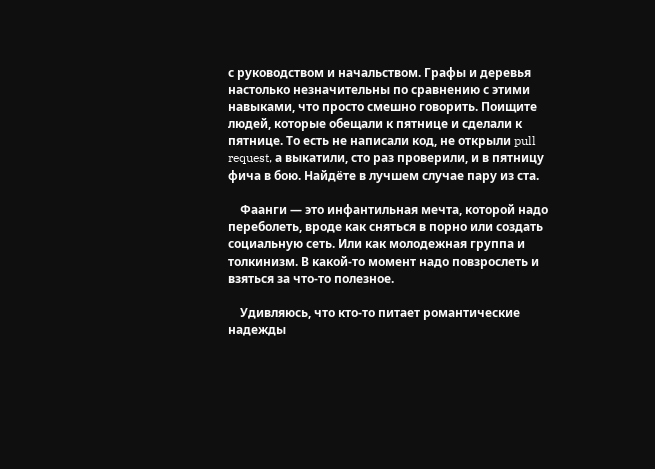с руководством и начальством. Графы и деревья настолько незначительны по сравнению с этими навыками, что просто смешно говорить. Поищите людей, которые обещали к пятнице и сделали к пятнице. То есть не написали код, не открыли pull request, а выкатили, сто раз проверили, и в пятницу фича в бою. Найдёте в лучшем случае пару из ста.

    Фаанги — это инфантильная мечта, которой надо переболеть, вроде как сняться в порно или создать социальную сеть. Или как молодежная группа и толкинизм. В какой-то момент надо повзрослеть и взяться за что-то полезное.

    Удивляюсь, что кто-то питает романтические надежды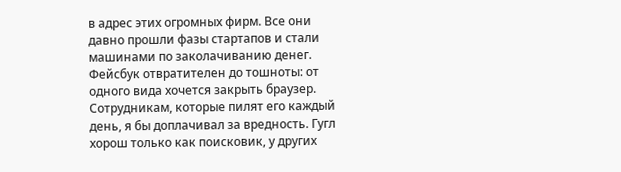в адрес этих огромных фирм. Все они давно прошли фазы стартапов и стали машинами по заколачиванию денег. Фейсбук отвратителен до тошноты: от одного вида хочется закрыть браузер. Сотрудникам, которые пилят его каждый день, я бы доплачивал за вредность. Гугл хорош только как поисковик, у других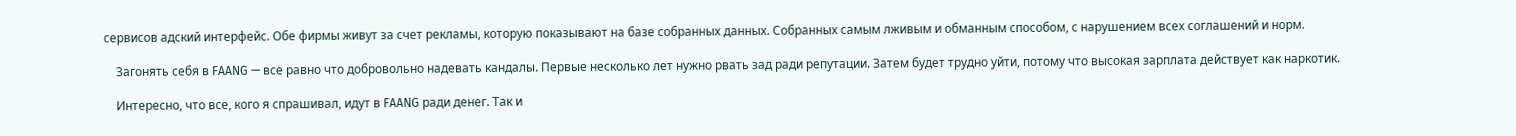сервисов адский интерфейс. Обе фирмы живут за счет рекламы, которую показывают на базе собранных данных. Собранных самым лживым и обманным способом, с нарушением всех соглашений и норм.

    Загонять себя в FAANG — все равно что добровольно надевать кандалы. Первые несколько лет нужно рвать зад ради репутации. Затем будет трудно уйти, потому что высокая зарплата действует как наркотик.

    Интересно, что все, кого я спрашивал, идут в FAANG ради денег. Так и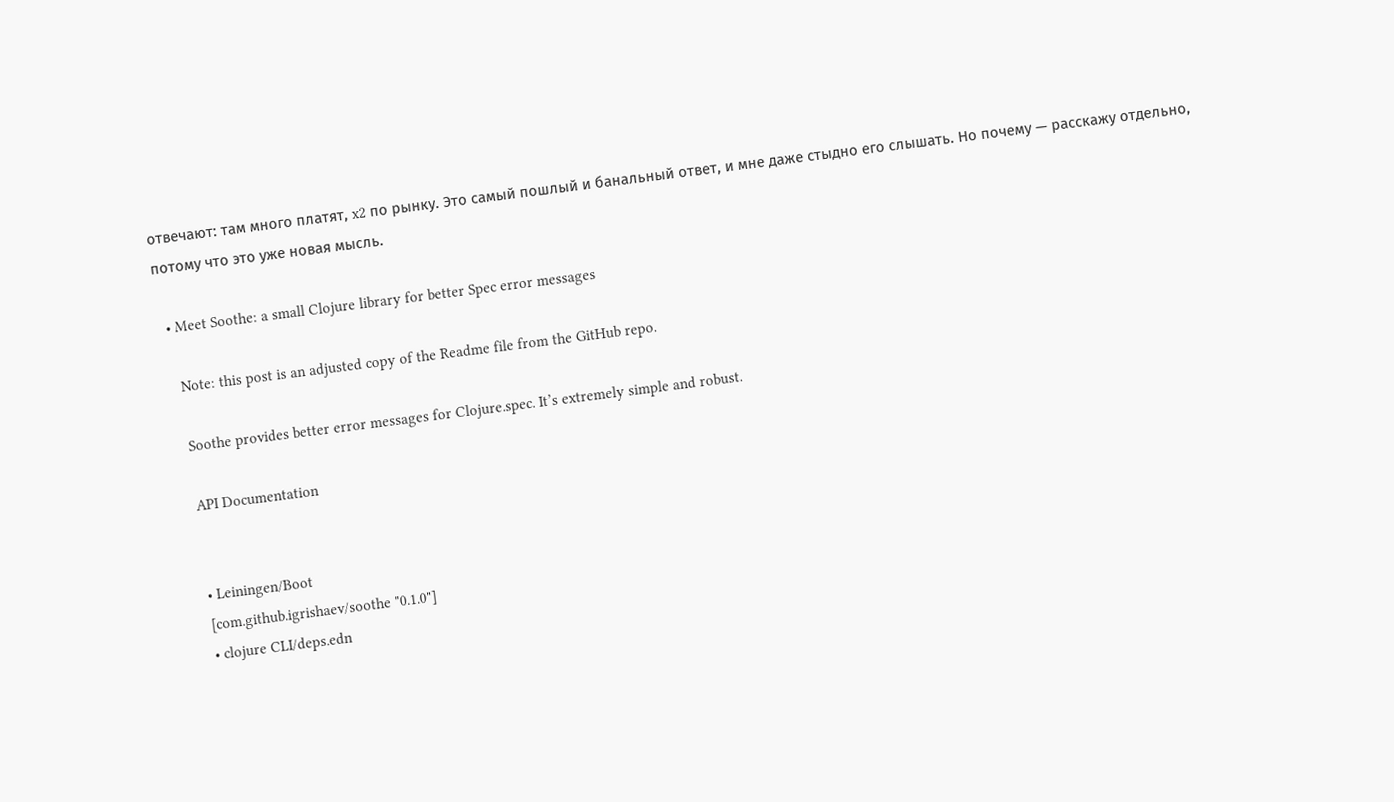отвечают: там много платят, x2 по рынку. Это самый пошлый и банальный ответ, и мне даже стыдно его слышать. Но почему — расскажу отдельно, потому что это уже новая мысль.

  • Meet Soothe: a small Clojure library for better Spec error messages

    Note: this post is an adjusted copy of the Readme file from the GitHub repo.

    Soothe provides better error messages for Clojure.spec. It’s extremely simple and robust.

    API Documentation


    • Leiningen/Boot
    [com.github.igrishaev/soothe "0.1.0"]
    • clojure CLI/deps.edn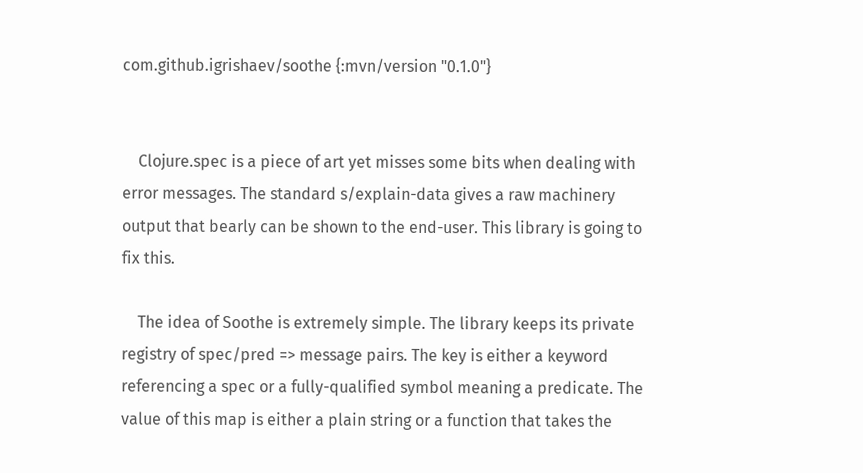com.github.igrishaev/soothe {:mvn/version "0.1.0"}


    Clojure.spec is a piece of art yet misses some bits when dealing with error messages. The standard s/explain-data gives a raw machinery output that bearly can be shown to the end-user. This library is going to fix this.

    The idea of Soothe is extremely simple. The library keeps its private registry of spec/pred => message pairs. The key is either a keyword referencing a spec or a fully-qualified symbol meaning a predicate. The value of this map is either a plain string or a function that takes the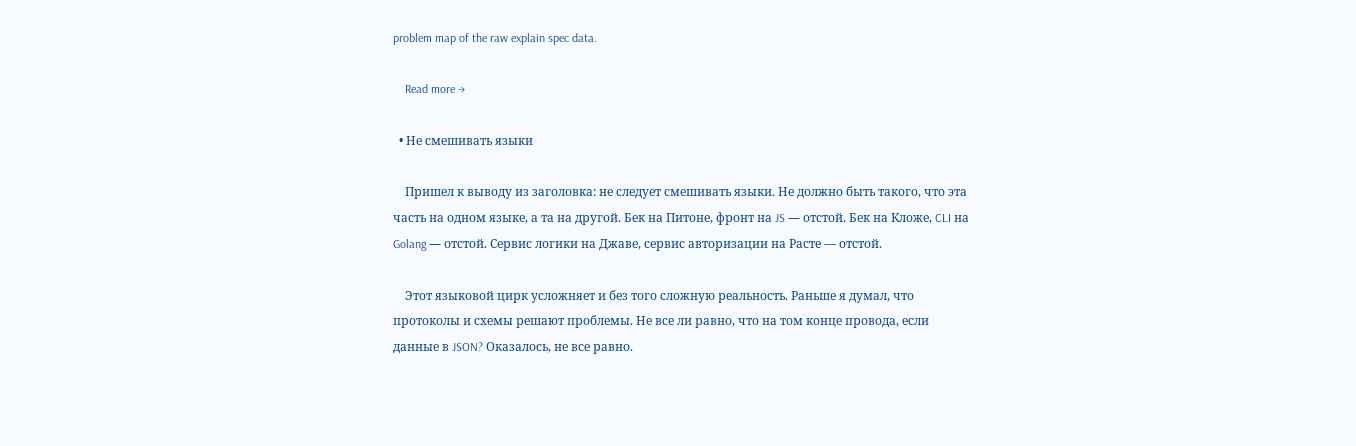problem map of the raw explain spec data.

    Read more →

  • Не смешивать языки

    Пришел к выводу из заголовка: не следует смешивать языки. Не должно быть такого, что эта часть на одном языке, а та на другой. Бек на Питоне, фронт на JS — отстой. Бек на Кложе, CLI на Golang — отстой. Сервис логики на Джаве, сервис авторизации на Расте — отстой.

    Этот языковой цирк усложняет и без того сложную реальность. Раньше я думал, что протоколы и схемы решают проблемы. Не все ли равно, что на том конце провода, если данные в JSON? Оказалось, не все равно.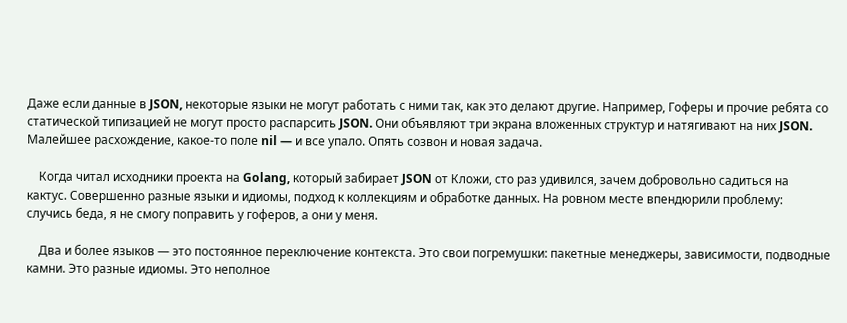Даже если данные в JSON, некоторые языки не могут работать с ними так, как это делают другие. Например, Гоферы и прочие ребята со статической типизацией не могут просто распарсить JSON. Они объявляют три экрана вложенных структур и натягивают на них JSON. Малейшее расхождение, какое-то поле nil — и все упало. Опять созвон и новая задача.

    Когда читал исходники проекта на Golang, который забирает JSON от Кложи, сто раз удивился, зачем добровольно садиться на кактус. Совершенно разные языки и идиомы, подход к коллекциям и обработке данных. На ровном месте впендюрили проблему: случись беда, я не смогу поправить у гоферов, а они у меня.

    Два и более языков — это постоянное переключение контекста. Это свои погремушки: пакетные менеджеры, зависимости, подводные камни. Это разные идиомы. Это неполное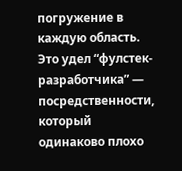погружение в каждую область. Это удел “фулстек-разработчика” — посредственности, который одинаково плохо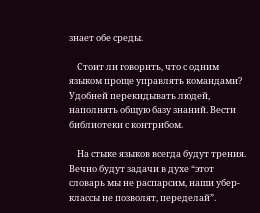знает обе среды.

    Стоит ли говорить, что с одним языком проще управлять командами? Удобней перекидывать людей, наполнять общую базу знаний. Вести библиотеки с контрибом.

    На стыке языков всегда будут трения. Вечно будут задачи в духе “этот словарь мы не распарсим, наши убер-классы не позволят, переделай”.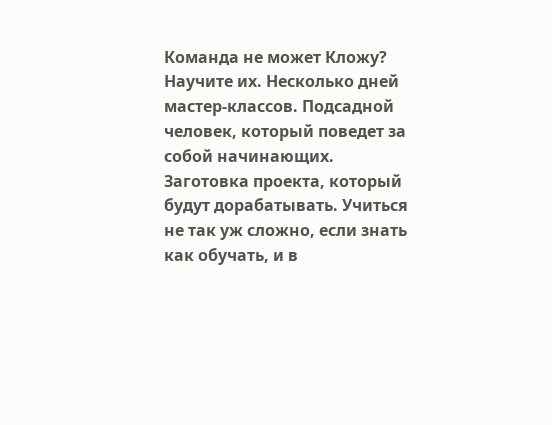Команда не может Кложу? Научите их. Несколько дней мастер-классов. Подсадной человек, который поведет за собой начинающих. Заготовка проекта, который будут дорабатывать. Учиться не так уж сложно, если знать как обучать, и в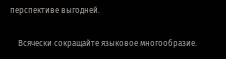перспективе выгодней.

    Всячески сокращайте языковое многообразие.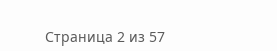Страница 2 из 57